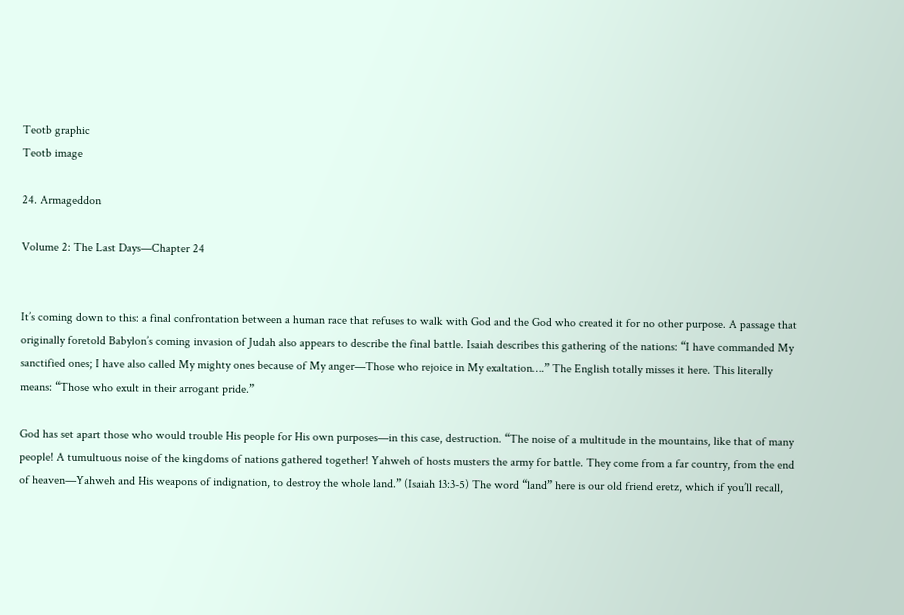Teotb graphic
Teotb image

24. Armageddon

Volume 2: The Last Days—Chapter 24


It’s coming down to this: a final confrontation between a human race that refuses to walk with God and the God who created it for no other purpose. A passage that originally foretold Babylon’s coming invasion of Judah also appears to describe the final battle. Isaiah describes this gathering of the nations: “I have commanded My sanctified ones; I have also called My mighty ones because of My anger—Those who rejoice in My exaltation….” The English totally misses it here. This literally means: “Those who exult in their arrogant pride.”

God has set apart those who would trouble His people for His own purposes—in this case, destruction. “The noise of a multitude in the mountains, like that of many people! A tumultuous noise of the kingdoms of nations gathered together! Yahweh of hosts musters the army for battle. They come from a far country, from the end of heaven—Yahweh and His weapons of indignation, to destroy the whole land.” (Isaiah 13:3-5) The word “land” here is our old friend eretz, which if you’ll recall,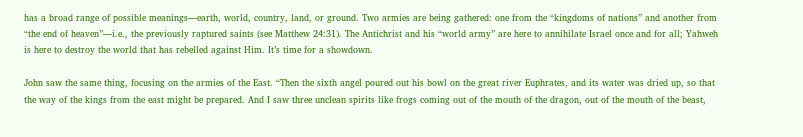has a broad range of possible meanings—earth, world, country, land, or ground. Two armies are being gathered: one from the “kingdoms of nations” and another from “the end of heaven”—i.e., the previously raptured saints (see Matthew 24:31). The Antichrist and his “world army” are here to annihilate Israel once and for all; Yahweh is here to destroy the world that has rebelled against Him. It’s time for a showdown.

John saw the same thing, focusing on the armies of the East. “Then the sixth angel poured out his bowl on the great river Euphrates, and its water was dried up, so that the way of the kings from the east might be prepared. And I saw three unclean spirits like frogs coming out of the mouth of the dragon, out of the mouth of the beast,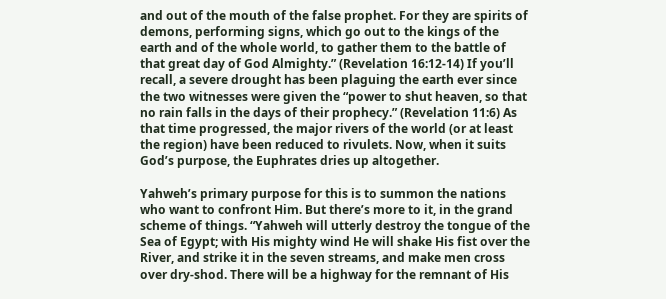and out of the mouth of the false prophet. For they are spirits of demons, performing signs, which go out to the kings of the earth and of the whole world, to gather them to the battle of that great day of God Almighty.” (Revelation 16:12-14) If you’ll recall, a severe drought has been plaguing the earth ever since the two witnesses were given the “power to shut heaven, so that no rain falls in the days of their prophecy.” (Revelation 11:6) As that time progressed, the major rivers of the world (or at least the region) have been reduced to rivulets. Now, when it suits God’s purpose, the Euphrates dries up altogether.

Yahweh’s primary purpose for this is to summon the nations who want to confront Him. But there’s more to it, in the grand scheme of things. “Yahweh will utterly destroy the tongue of the Sea of Egypt; with His mighty wind He will shake His fist over the River, and strike it in the seven streams, and make men cross over dry-shod. There will be a highway for the remnant of His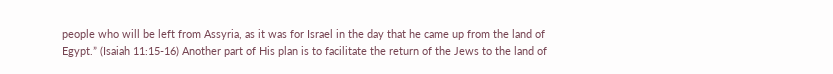people who will be left from Assyria, as it was for Israel in the day that he came up from the land of Egypt.” (Isaiah 11:15-16) Another part of His plan is to facilitate the return of the Jews to the land of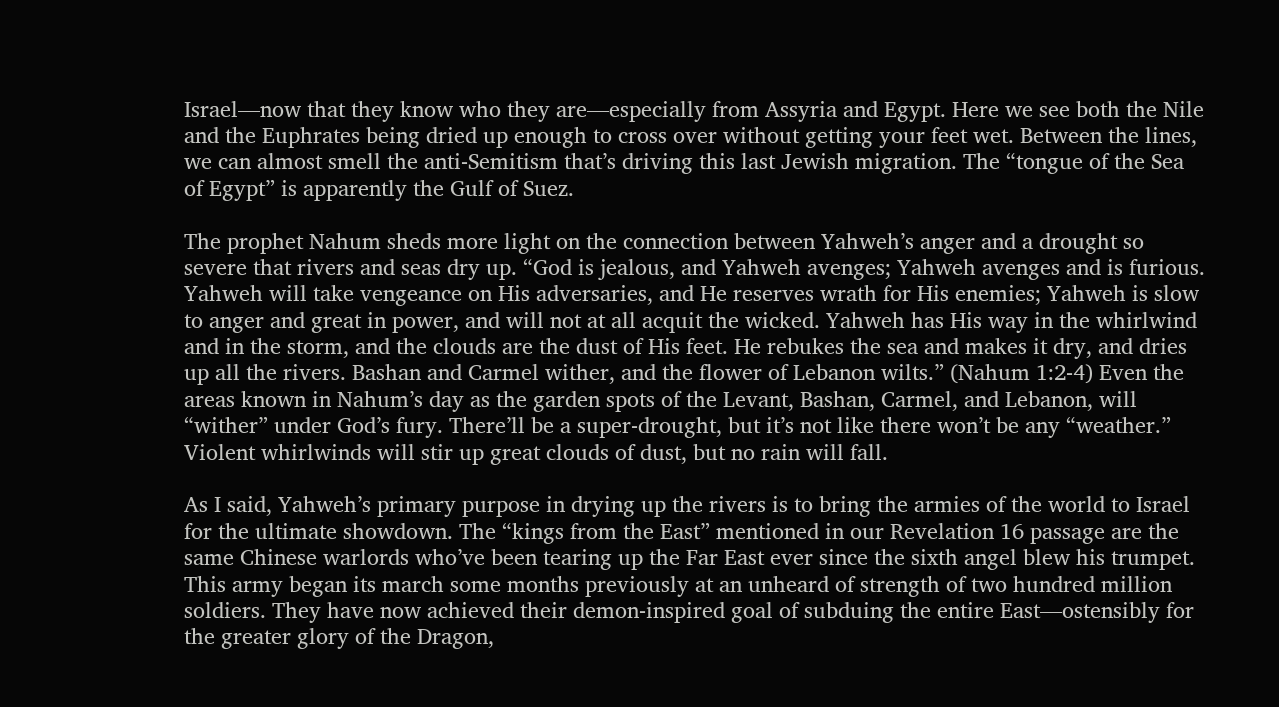Israel—now that they know who they are—especially from Assyria and Egypt. Here we see both the Nile and the Euphrates being dried up enough to cross over without getting your feet wet. Between the lines, we can almost smell the anti-Semitism that’s driving this last Jewish migration. The “tongue of the Sea of Egypt” is apparently the Gulf of Suez.

The prophet Nahum sheds more light on the connection between Yahweh’s anger and a drought so severe that rivers and seas dry up. “God is jealous, and Yahweh avenges; Yahweh avenges and is furious. Yahweh will take vengeance on His adversaries, and He reserves wrath for His enemies; Yahweh is slow to anger and great in power, and will not at all acquit the wicked. Yahweh has His way in the whirlwind and in the storm, and the clouds are the dust of His feet. He rebukes the sea and makes it dry, and dries up all the rivers. Bashan and Carmel wither, and the flower of Lebanon wilts.” (Nahum 1:2-4) Even the areas known in Nahum’s day as the garden spots of the Levant, Bashan, Carmel, and Lebanon, will “wither” under God’s fury. There’ll be a super-drought, but it’s not like there won’t be any “weather.” Violent whirlwinds will stir up great clouds of dust, but no rain will fall.

As I said, Yahweh’s primary purpose in drying up the rivers is to bring the armies of the world to Israel for the ultimate showdown. The “kings from the East” mentioned in our Revelation 16 passage are the same Chinese warlords who’ve been tearing up the Far East ever since the sixth angel blew his trumpet. This army began its march some months previously at an unheard of strength of two hundred million soldiers. They have now achieved their demon-inspired goal of subduing the entire East—ostensibly for the greater glory of the Dragon,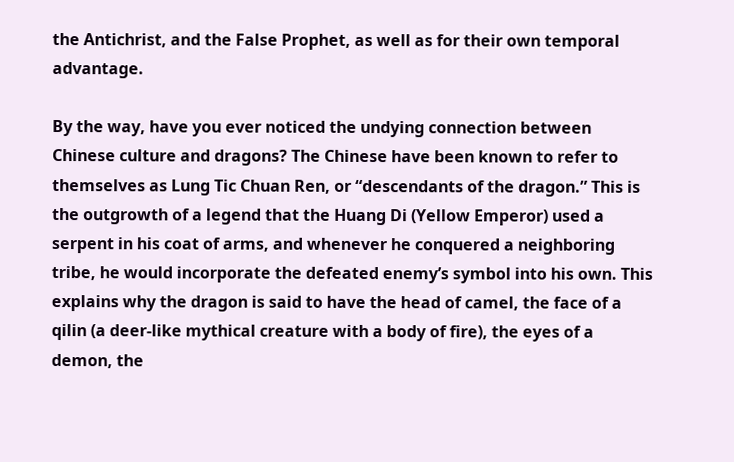the Antichrist, and the False Prophet, as well as for their own temporal advantage.

By the way, have you ever noticed the undying connection between Chinese culture and dragons? The Chinese have been known to refer to themselves as Lung Tic Chuan Ren, or “descendants of the dragon.” This is the outgrowth of a legend that the Huang Di (Yellow Emperor) used a serpent in his coat of arms, and whenever he conquered a neighboring tribe, he would incorporate the defeated enemy’s symbol into his own. This explains why the dragon is said to have the head of camel, the face of a qilin (a deer-like mythical creature with a body of fire), the eyes of a demon, the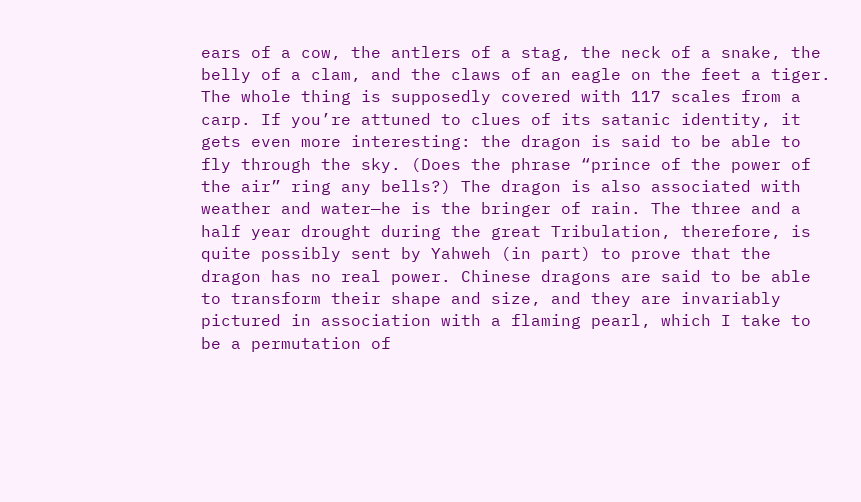ears of a cow, the antlers of a stag, the neck of a snake, the belly of a clam, and the claws of an eagle on the feet a tiger. The whole thing is supposedly covered with 117 scales from a carp. If you’re attuned to clues of its satanic identity, it gets even more interesting: the dragon is said to be able to fly through the sky. (Does the phrase “prince of the power of the air” ring any bells?) The dragon is also associated with weather and water—he is the bringer of rain. The three and a half year drought during the great Tribulation, therefore, is quite possibly sent by Yahweh (in part) to prove that the dragon has no real power. Chinese dragons are said to be able to transform their shape and size, and they are invariably pictured in association with a flaming pearl, which I take to be a permutation of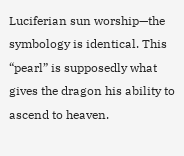Luciferian sun worship—the symbology is identical. This “pearl” is supposedly what gives the dragon his ability to ascend to heaven.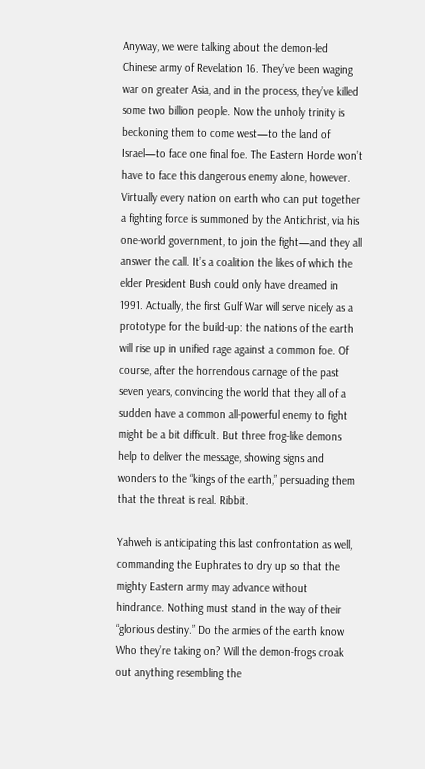Anyway, we were talking about the demon-led Chinese army of Revelation 16. They’ve been waging war on greater Asia, and in the process, they’ve killed some two billion people. Now the unholy trinity is beckoning them to come west—to the land of Israel—to face one final foe. The Eastern Horde won’t have to face this dangerous enemy alone, however. Virtually every nation on earth who can put together a fighting force is summoned by the Antichrist, via his one-world government, to join the fight—and they all answer the call. It’s a coalition the likes of which the elder President Bush could only have dreamed in 1991. Actually, the first Gulf War will serve nicely as a prototype for the build-up: the nations of the earth will rise up in unified rage against a common foe. Of course, after the horrendous carnage of the past seven years, convincing the world that they all of a sudden have a common all-powerful enemy to fight might be a bit difficult. But three frog-like demons help to deliver the message, showing signs and wonders to the “kings of the earth,” persuading them that the threat is real. Ribbit.

Yahweh is anticipating this last confrontation as well, commanding the Euphrates to dry up so that the mighty Eastern army may advance without hindrance. Nothing must stand in the way of their “glorious destiny.” Do the armies of the earth know Who they’re taking on? Will the demon-frogs croak out anything resembling the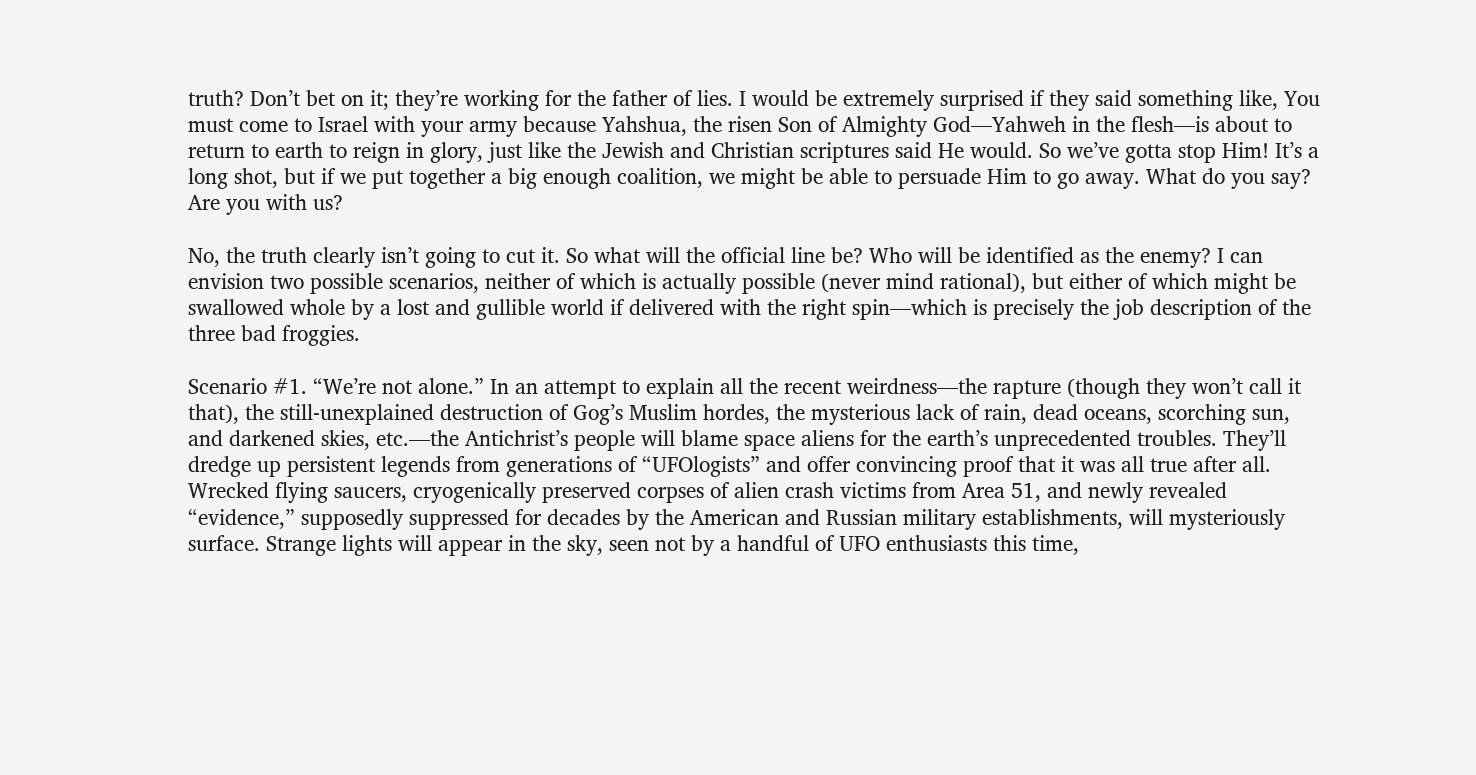truth? Don’t bet on it; they’re working for the father of lies. I would be extremely surprised if they said something like, You must come to Israel with your army because Yahshua, the risen Son of Almighty God—Yahweh in the flesh—is about to return to earth to reign in glory, just like the Jewish and Christian scriptures said He would. So we’ve gotta stop Him! It’s a long shot, but if we put together a big enough coalition, we might be able to persuade Him to go away. What do you say? Are you with us?

No, the truth clearly isn’t going to cut it. So what will the official line be? Who will be identified as the enemy? I can envision two possible scenarios, neither of which is actually possible (never mind rational), but either of which might be swallowed whole by a lost and gullible world if delivered with the right spin—which is precisely the job description of the three bad froggies.

Scenario #1. “We’re not alone.” In an attempt to explain all the recent weirdness—the rapture (though they won’t call it that), the still-unexplained destruction of Gog’s Muslim hordes, the mysterious lack of rain, dead oceans, scorching sun, and darkened skies, etc.—the Antichrist’s people will blame space aliens for the earth’s unprecedented troubles. They’ll dredge up persistent legends from generations of “UFOlogists” and offer convincing proof that it was all true after all. Wrecked flying saucers, cryogenically preserved corpses of alien crash victims from Area 51, and newly revealed “evidence,” supposedly suppressed for decades by the American and Russian military establishments, will mysteriously surface. Strange lights will appear in the sky, seen not by a handful of UFO enthusiasts this time,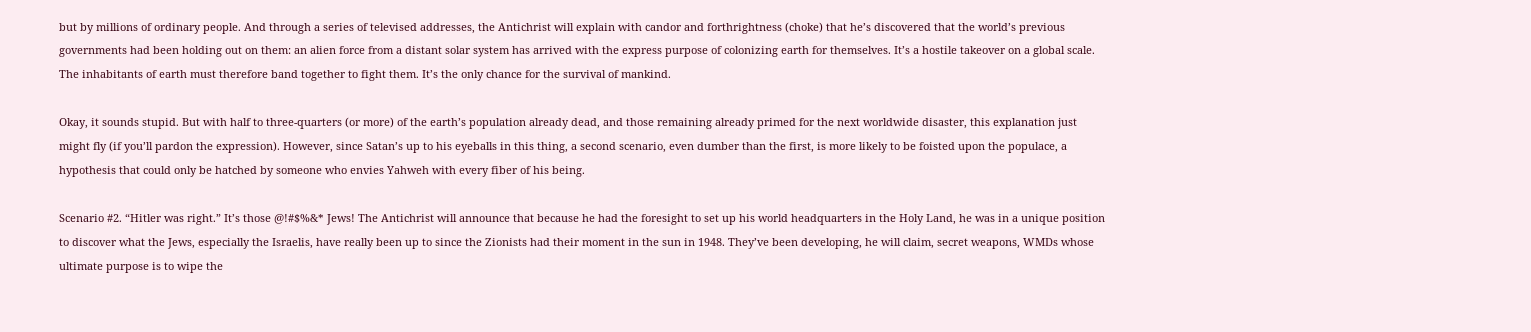but by millions of ordinary people. And through a series of televised addresses, the Antichrist will explain with candor and forthrightness (choke) that he’s discovered that the world’s previous governments had been holding out on them: an alien force from a distant solar system has arrived with the express purpose of colonizing earth for themselves. It’s a hostile takeover on a global scale. The inhabitants of earth must therefore band together to fight them. It’s the only chance for the survival of mankind.

Okay, it sounds stupid. But with half to three-quarters (or more) of the earth’s population already dead, and those remaining already primed for the next worldwide disaster, this explanation just might fly (if you’ll pardon the expression). However, since Satan’s up to his eyeballs in this thing, a second scenario, even dumber than the first, is more likely to be foisted upon the populace, a hypothesis that could only be hatched by someone who envies Yahweh with every fiber of his being.

Scenario #2. “Hitler was right.” It’s those @!#$%&* Jews! The Antichrist will announce that because he had the foresight to set up his world headquarters in the Holy Land, he was in a unique position to discover what the Jews, especially the Israelis, have really been up to since the Zionists had their moment in the sun in 1948. They’ve been developing, he will claim, secret weapons, WMDs whose ultimate purpose is to wipe the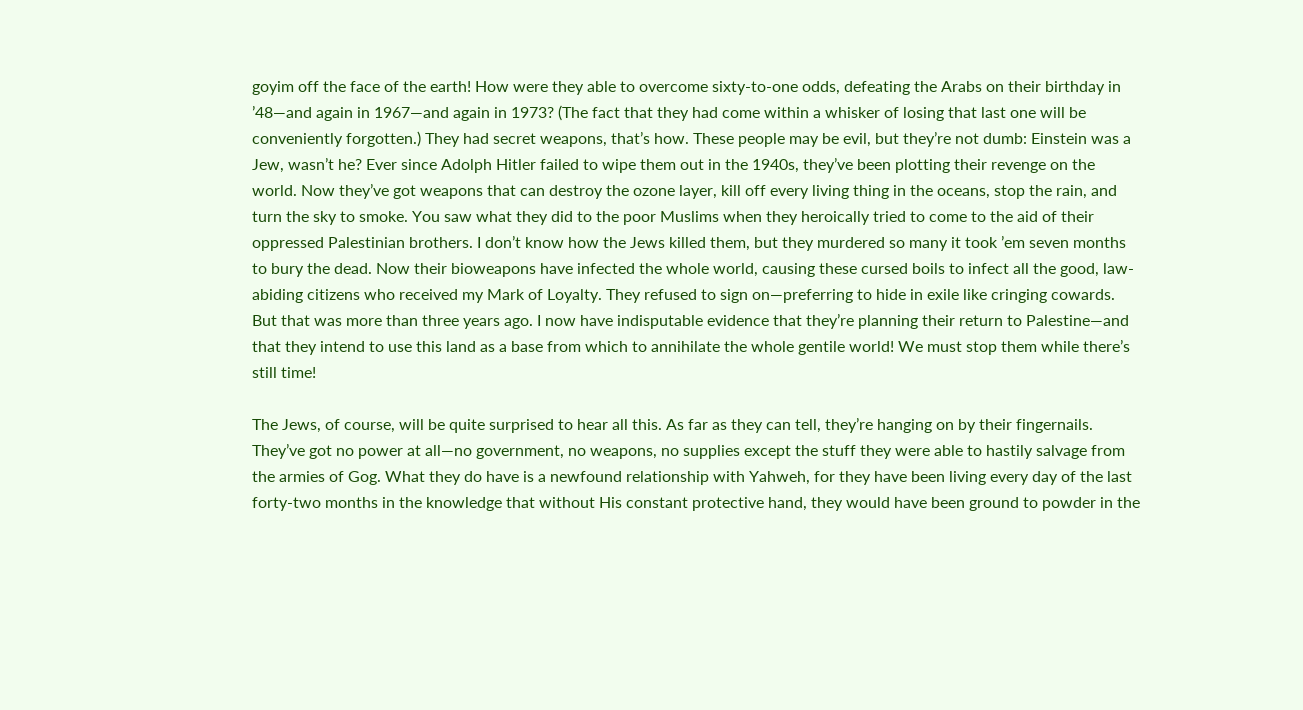goyim off the face of the earth! How were they able to overcome sixty-to-one odds, defeating the Arabs on their birthday in ’48—and again in 1967—and again in 1973? (The fact that they had come within a whisker of losing that last one will be conveniently forgotten.) They had secret weapons, that’s how. These people may be evil, but they’re not dumb: Einstein was a Jew, wasn’t he? Ever since Adolph Hitler failed to wipe them out in the 1940s, they’ve been plotting their revenge on the world. Now they’ve got weapons that can destroy the ozone layer, kill off every living thing in the oceans, stop the rain, and turn the sky to smoke. You saw what they did to the poor Muslims when they heroically tried to come to the aid of their oppressed Palestinian brothers. I don’t know how the Jews killed them, but they murdered so many it took ’em seven months to bury the dead. Now their bioweapons have infected the whole world, causing these cursed boils to infect all the good, law-abiding citizens who received my Mark of Loyalty. They refused to sign on—preferring to hide in exile like cringing cowards. But that was more than three years ago. I now have indisputable evidence that they’re planning their return to Palestine—and that they intend to use this land as a base from which to annihilate the whole gentile world! We must stop them while there’s still time!

The Jews, of course, will be quite surprised to hear all this. As far as they can tell, they’re hanging on by their fingernails. They’ve got no power at all—no government, no weapons, no supplies except the stuff they were able to hastily salvage from the armies of Gog. What they do have is a newfound relationship with Yahweh, for they have been living every day of the last forty-two months in the knowledge that without His constant protective hand, they would have been ground to powder in the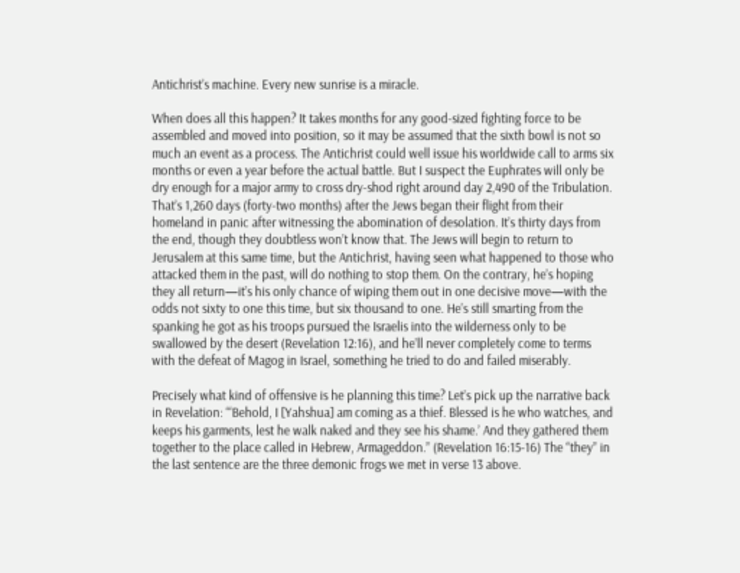Antichrist’s machine. Every new sunrise is a miracle.

When does all this happen? It takes months for any good-sized fighting force to be assembled and moved into position, so it may be assumed that the sixth bowl is not so much an event as a process. The Antichrist could well issue his worldwide call to arms six months or even a year before the actual battle. But I suspect the Euphrates will only be dry enough for a major army to cross dry-shod right around day 2,490 of the Tribulation. That’s 1,260 days (forty-two months) after the Jews began their flight from their homeland in panic after witnessing the abomination of desolation. It’s thirty days from the end, though they doubtless won’t know that. The Jews will begin to return to Jerusalem at this same time, but the Antichrist, having seen what happened to those who attacked them in the past, will do nothing to stop them. On the contrary, he’s hoping they all return—it’s his only chance of wiping them out in one decisive move—with the odds not sixty to one this time, but six thousand to one. He’s still smarting from the spanking he got as his troops pursued the Israelis into the wilderness only to be swallowed by the desert (Revelation 12:16), and he’ll never completely come to terms with the defeat of Magog in Israel, something he tried to do and failed miserably.

Precisely what kind of offensive is he planning this time? Let’s pick up the narrative back in Revelation: “‘Behold, I [Yahshua] am coming as a thief. Blessed is he who watches, and keeps his garments, lest he walk naked and they see his shame.’ And they gathered them together to the place called in Hebrew, Armageddon.” (Revelation 16:15-16) The “they” in the last sentence are the three demonic frogs we met in verse 13 above.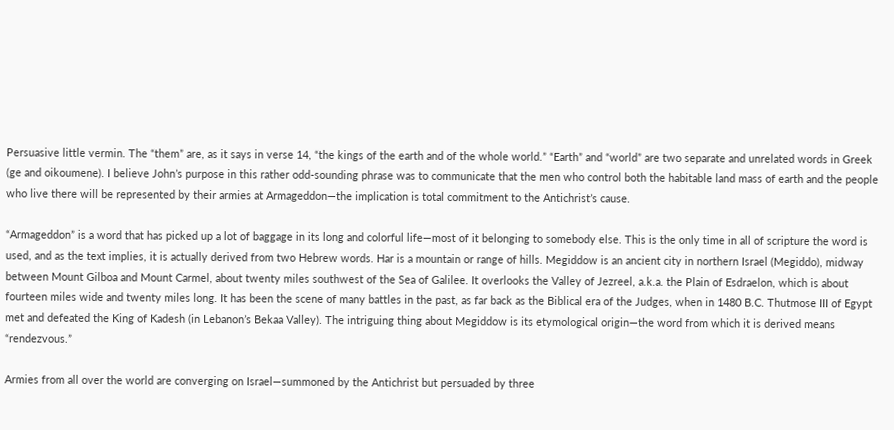Persuasive little vermin. The “them” are, as it says in verse 14, “the kings of the earth and of the whole world.” “Earth” and “world” are two separate and unrelated words in Greek (ge and oikoumene). I believe John’s purpose in this rather odd-sounding phrase was to communicate that the men who control both the habitable land mass of earth and the people who live there will be represented by their armies at Armageddon—the implication is total commitment to the Antichrist’s cause.

“Armageddon” is a word that has picked up a lot of baggage in its long and colorful life—most of it belonging to somebody else. This is the only time in all of scripture the word is used, and as the text implies, it is actually derived from two Hebrew words. Har is a mountain or range of hills. Megiddow is an ancient city in northern Israel (Megiddo), midway between Mount Gilboa and Mount Carmel, about twenty miles southwest of the Sea of Galilee. It overlooks the Valley of Jezreel, a.k.a. the Plain of Esdraelon, which is about fourteen miles wide and twenty miles long. It has been the scene of many battles in the past, as far back as the Biblical era of the Judges, when in 1480 B.C. Thutmose III of Egypt met and defeated the King of Kadesh (in Lebanon’s Bekaa Valley). The intriguing thing about Megiddow is its etymological origin—the word from which it is derived means “rendezvous.”

Armies from all over the world are converging on Israel—summoned by the Antichrist but persuaded by three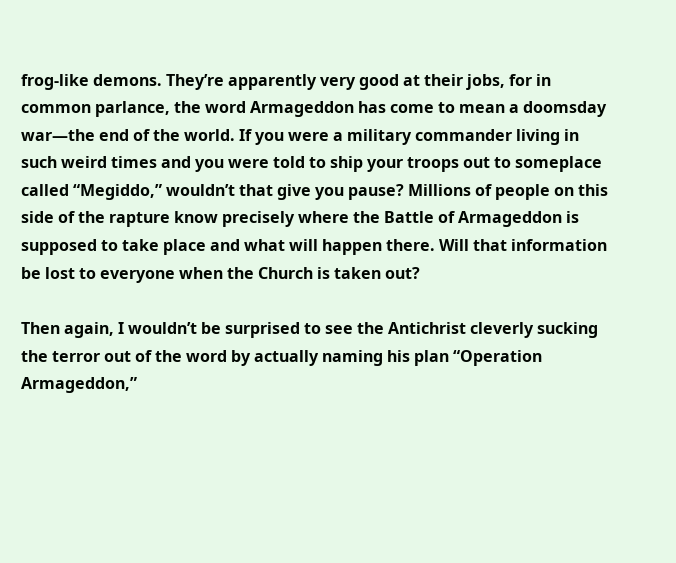frog-like demons. They’re apparently very good at their jobs, for in common parlance, the word Armageddon has come to mean a doomsday war—the end of the world. If you were a military commander living in such weird times and you were told to ship your troops out to someplace called “Megiddo,” wouldn’t that give you pause? Millions of people on this side of the rapture know precisely where the Battle of Armageddon is supposed to take place and what will happen there. Will that information be lost to everyone when the Church is taken out?

Then again, I wouldn’t be surprised to see the Antichrist cleverly sucking the terror out of the word by actually naming his plan “Operation Armageddon,”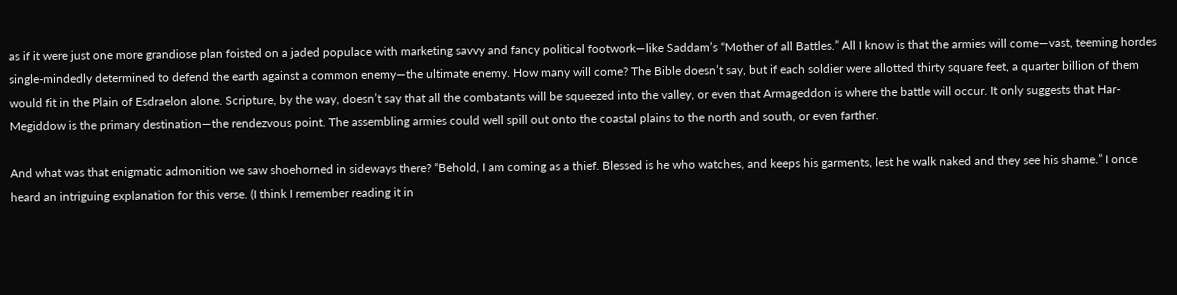as if it were just one more grandiose plan foisted on a jaded populace with marketing savvy and fancy political footwork—like Saddam’s “Mother of all Battles.” All I know is that the armies will come—vast, teeming hordes single-mindedly determined to defend the earth against a common enemy—the ultimate enemy. How many will come? The Bible doesn’t say, but if each soldier were allotted thirty square feet, a quarter billion of them would fit in the Plain of Esdraelon alone. Scripture, by the way, doesn’t say that all the combatants will be squeezed into the valley, or even that Armageddon is where the battle will occur. It only suggests that Har-Megiddow is the primary destination—the rendezvous point. The assembling armies could well spill out onto the coastal plains to the north and south, or even farther.

And what was that enigmatic admonition we saw shoehorned in sideways there? “Behold, I am coming as a thief. Blessed is he who watches, and keeps his garments, lest he walk naked and they see his shame.” I once heard an intriguing explanation for this verse. (I think I remember reading it in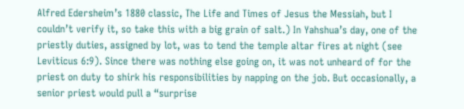Alfred Edersheim’s 1880 classic, The Life and Times of Jesus the Messiah, but I couldn’t verify it, so take this with a big grain of salt.) In Yahshua’s day, one of the priestly duties, assigned by lot, was to tend the temple altar fires at night (see Leviticus 6:9). Since there was nothing else going on, it was not unheard of for the priest on duty to shirk his responsibilities by napping on the job. But occasionally, a senior priest would pull a “surprise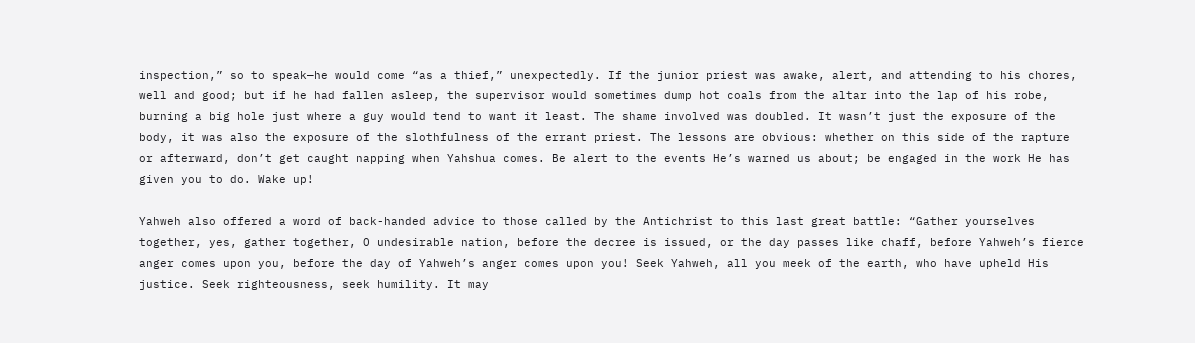inspection,” so to speak—he would come “as a thief,” unexpectedly. If the junior priest was awake, alert, and attending to his chores, well and good; but if he had fallen asleep, the supervisor would sometimes dump hot coals from the altar into the lap of his robe, burning a big hole just where a guy would tend to want it least. The shame involved was doubled. It wasn’t just the exposure of the body, it was also the exposure of the slothfulness of the errant priest. The lessons are obvious: whether on this side of the rapture or afterward, don’t get caught napping when Yahshua comes. Be alert to the events He’s warned us about; be engaged in the work He has given you to do. Wake up!

Yahweh also offered a word of back-handed advice to those called by the Antichrist to this last great battle: “Gather yourselves together, yes, gather together, O undesirable nation, before the decree is issued, or the day passes like chaff, before Yahweh’s fierce anger comes upon you, before the day of Yahweh’s anger comes upon you! Seek Yahweh, all you meek of the earth, who have upheld His justice. Seek righteousness, seek humility. It may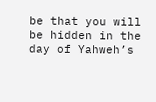be that you will be hidden in the day of Yahweh’s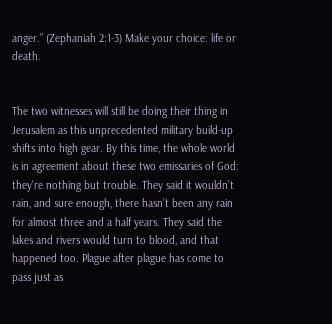anger.” (Zephaniah 2:1-3) Make your choice: life or death.


The two witnesses will still be doing their thing in Jerusalem as this unprecedented military build-up shifts into high gear. By this time, the whole world is in agreement about these two emissaries of God: they’re nothing but trouble. They said it wouldn’t rain, and sure enough, there hasn’t been any rain for almost three and a half years. They said the lakes and rivers would turn to blood, and that happened too. Plague after plague has come to pass just as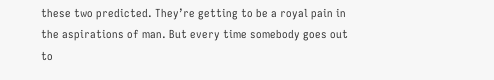these two predicted. They’re getting to be a royal pain in the aspirations of man. But every time somebody goes out to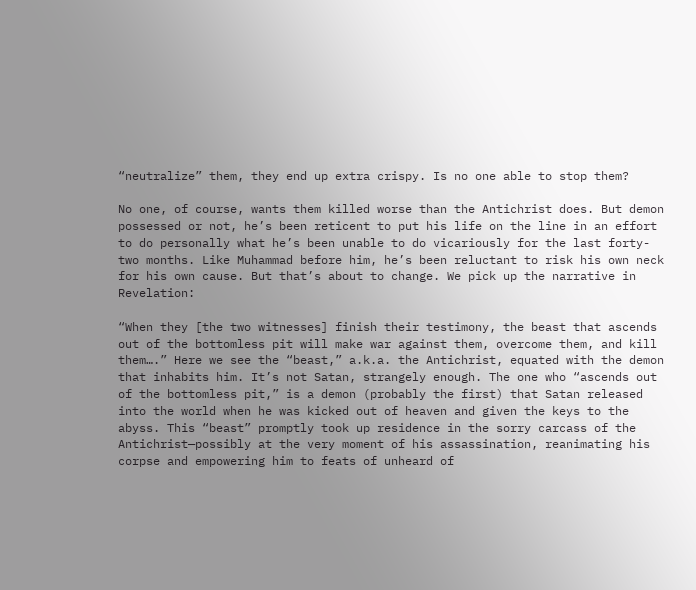“neutralize” them, they end up extra crispy. Is no one able to stop them?

No one, of course, wants them killed worse than the Antichrist does. But demon possessed or not, he’s been reticent to put his life on the line in an effort to do personally what he’s been unable to do vicariously for the last forty-two months. Like Muhammad before him, he’s been reluctant to risk his own neck for his own cause. But that’s about to change. We pick up the narrative in Revelation:

“When they [the two witnesses] finish their testimony, the beast that ascends out of the bottomless pit will make war against them, overcome them, and kill them….” Here we see the “beast,” a.k.a. the Antichrist, equated with the demon that inhabits him. It’s not Satan, strangely enough. The one who “ascends out of the bottomless pit,” is a demon (probably the first) that Satan released into the world when he was kicked out of heaven and given the keys to the abyss. This “beast” promptly took up residence in the sorry carcass of the Antichrist—possibly at the very moment of his assassination, reanimating his corpse and empowering him to feats of unheard of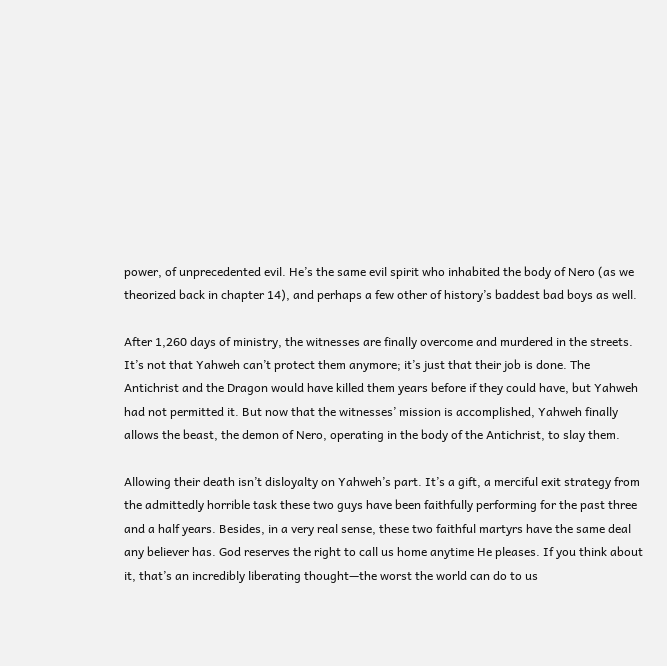power, of unprecedented evil. He’s the same evil spirit who inhabited the body of Nero (as we theorized back in chapter 14), and perhaps a few other of history’s baddest bad boys as well.

After 1,260 days of ministry, the witnesses are finally overcome and murdered in the streets. It’s not that Yahweh can’t protect them anymore; it’s just that their job is done. The Antichrist and the Dragon would have killed them years before if they could have, but Yahweh had not permitted it. But now that the witnesses’ mission is accomplished, Yahweh finally allows the beast, the demon of Nero, operating in the body of the Antichrist, to slay them.

Allowing their death isn’t disloyalty on Yahweh’s part. It’s a gift, a merciful exit strategy from the admittedly horrible task these two guys have been faithfully performing for the past three and a half years. Besides, in a very real sense, these two faithful martyrs have the same deal any believer has. God reserves the right to call us home anytime He pleases. If you think about it, that’s an incredibly liberating thought—the worst the world can do to us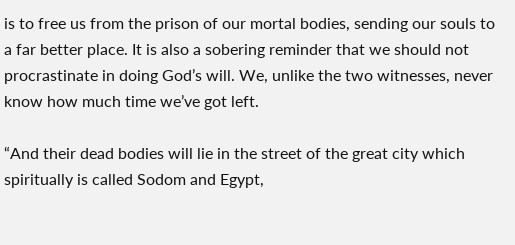is to free us from the prison of our mortal bodies, sending our souls to a far better place. It is also a sobering reminder that we should not procrastinate in doing God’s will. We, unlike the two witnesses, never know how much time we’ve got left.

“And their dead bodies will lie in the street of the great city which spiritually is called Sodom and Egypt,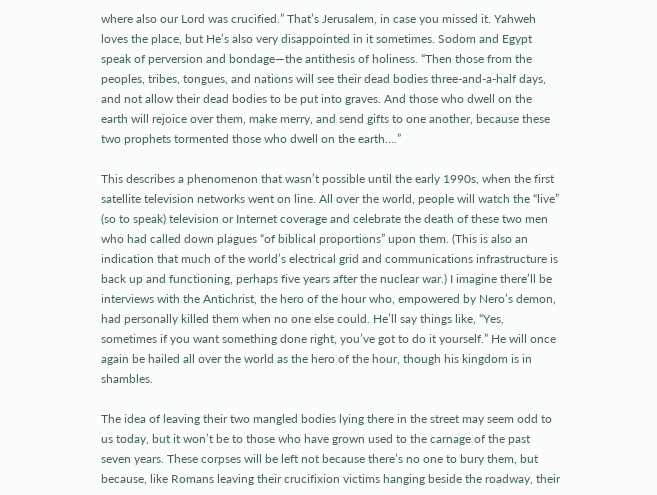where also our Lord was crucified.” That’s Jerusalem, in case you missed it. Yahweh loves the place, but He’s also very disappointed in it sometimes. Sodom and Egypt speak of perversion and bondage—the antithesis of holiness. “Then those from the peoples, tribes, tongues, and nations will see their dead bodies three-and-a-half days, and not allow their dead bodies to be put into graves. And those who dwell on the earth will rejoice over them, make merry, and send gifts to one another, because these two prophets tormented those who dwell on the earth….”

This describes a phenomenon that wasn’t possible until the early 1990s, when the first satellite television networks went on line. All over the world, people will watch the “live” (so to speak) television or Internet coverage and celebrate the death of these two men who had called down plagues “of biblical proportions” upon them. (This is also an indication that much of the world’s electrical grid and communications infrastructure is back up and functioning, perhaps five years after the nuclear war.) I imagine there’ll be interviews with the Antichrist, the hero of the hour who, empowered by Nero’s demon, had personally killed them when no one else could. He’ll say things like, “Yes, sometimes if you want something done right, you’ve got to do it yourself.” He will once again be hailed all over the world as the hero of the hour, though his kingdom is in shambles.

The idea of leaving their two mangled bodies lying there in the street may seem odd to us today, but it won’t be to those who have grown used to the carnage of the past seven years. These corpses will be left not because there’s no one to bury them, but because, like Romans leaving their crucifixion victims hanging beside the roadway, their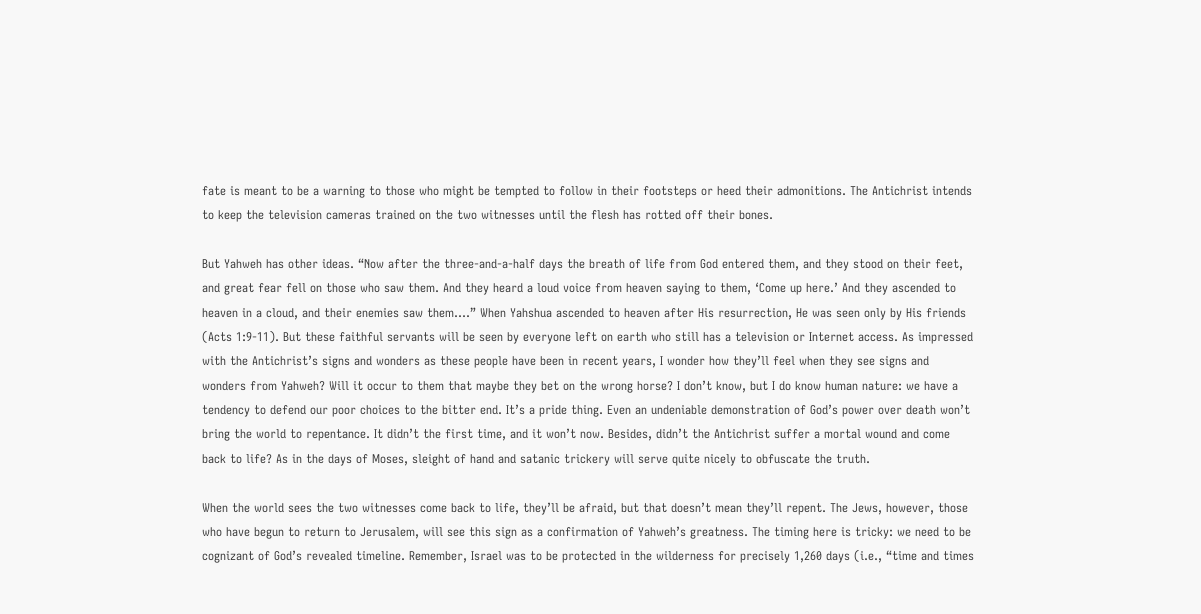fate is meant to be a warning to those who might be tempted to follow in their footsteps or heed their admonitions. The Antichrist intends to keep the television cameras trained on the two witnesses until the flesh has rotted off their bones.

But Yahweh has other ideas. “Now after the three-and-a-half days the breath of life from God entered them, and they stood on their feet, and great fear fell on those who saw them. And they heard a loud voice from heaven saying to them, ‘Come up here.’ And they ascended to heaven in a cloud, and their enemies saw them….” When Yahshua ascended to heaven after His resurrection, He was seen only by His friends (Acts 1:9-11). But these faithful servants will be seen by everyone left on earth who still has a television or Internet access. As impressed with the Antichrist’s signs and wonders as these people have been in recent years, I wonder how they’ll feel when they see signs and wonders from Yahweh? Will it occur to them that maybe they bet on the wrong horse? I don’t know, but I do know human nature: we have a tendency to defend our poor choices to the bitter end. It’s a pride thing. Even an undeniable demonstration of God’s power over death won’t bring the world to repentance. It didn’t the first time, and it won’t now. Besides, didn’t the Antichrist suffer a mortal wound and come back to life? As in the days of Moses, sleight of hand and satanic trickery will serve quite nicely to obfuscate the truth.

When the world sees the two witnesses come back to life, they’ll be afraid, but that doesn’t mean they’ll repent. The Jews, however, those who have begun to return to Jerusalem, will see this sign as a confirmation of Yahweh’s greatness. The timing here is tricky: we need to be cognizant of God’s revealed timeline. Remember, Israel was to be protected in the wilderness for precisely 1,260 days (i.e., “time and times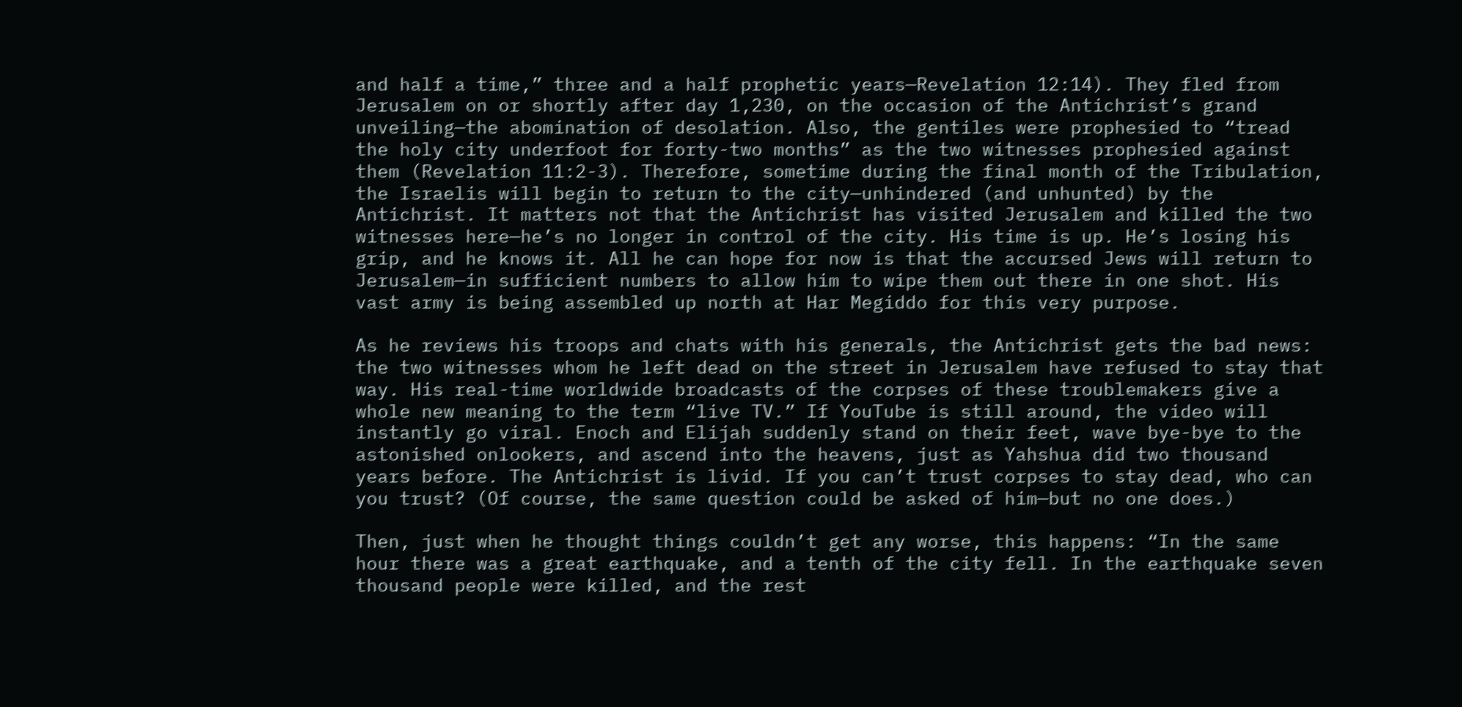and half a time,” three and a half prophetic years—Revelation 12:14). They fled from Jerusalem on or shortly after day 1,230, on the occasion of the Antichrist’s grand unveiling—the abomination of desolation. Also, the gentiles were prophesied to “tread the holy city underfoot for forty-two months” as the two witnesses prophesied against them (Revelation 11:2-3). Therefore, sometime during the final month of the Tribulation, the Israelis will begin to return to the city—unhindered (and unhunted) by the Antichrist. It matters not that the Antichrist has visited Jerusalem and killed the two witnesses here—he’s no longer in control of the city. His time is up. He’s losing his grip, and he knows it. All he can hope for now is that the accursed Jews will return to Jerusalem—in sufficient numbers to allow him to wipe them out there in one shot. His vast army is being assembled up north at Har Megiddo for this very purpose.

As he reviews his troops and chats with his generals, the Antichrist gets the bad news: the two witnesses whom he left dead on the street in Jerusalem have refused to stay that way. His real-time worldwide broadcasts of the corpses of these troublemakers give a whole new meaning to the term “live TV.” If YouTube is still around, the video will instantly go viral. Enoch and Elijah suddenly stand on their feet, wave bye-bye to the astonished onlookers, and ascend into the heavens, just as Yahshua did two thousand years before. The Antichrist is livid. If you can’t trust corpses to stay dead, who can you trust? (Of course, the same question could be asked of him—but no one does.)

Then, just when he thought things couldn’t get any worse, this happens: “In the same hour there was a great earthquake, and a tenth of the city fell. In the earthquake seven thousand people were killed, and the rest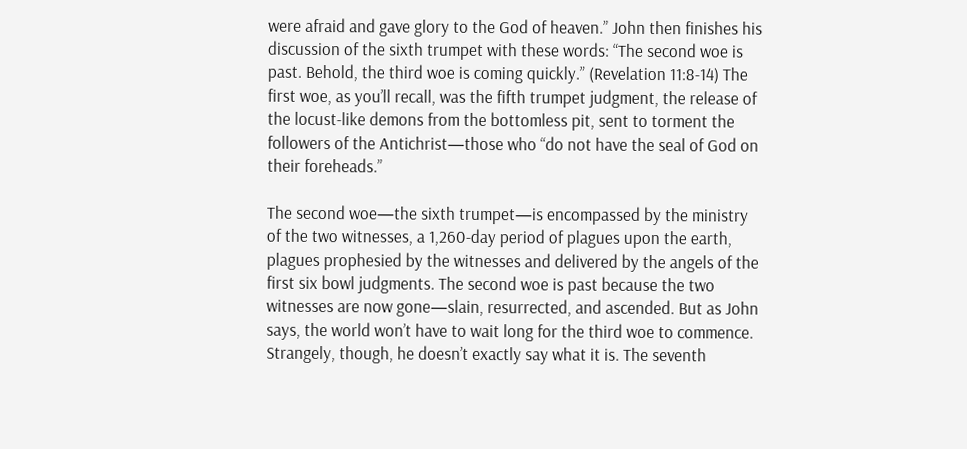were afraid and gave glory to the God of heaven.” John then finishes his discussion of the sixth trumpet with these words: “The second woe is past. Behold, the third woe is coming quickly.” (Revelation 11:8-14) The first woe, as you’ll recall, was the fifth trumpet judgment, the release of the locust-like demons from the bottomless pit, sent to torment the followers of the Antichrist—those who “do not have the seal of God on their foreheads.”

The second woe—the sixth trumpet—is encompassed by the ministry of the two witnesses, a 1,260-day period of plagues upon the earth, plagues prophesied by the witnesses and delivered by the angels of the first six bowl judgments. The second woe is past because the two witnesses are now gone—slain, resurrected, and ascended. But as John says, the world won’t have to wait long for the third woe to commence. Strangely, though, he doesn’t exactly say what it is. The seventh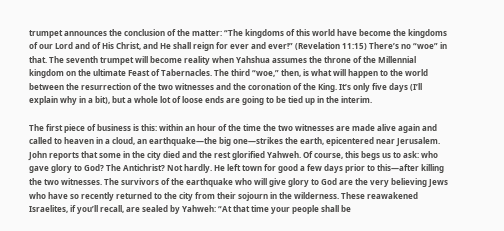trumpet announces the conclusion of the matter: “The kingdoms of this world have become the kingdoms of our Lord and of His Christ, and He shall reign for ever and ever!” (Revelation 11:15) There’s no “woe” in that. The seventh trumpet will become reality when Yahshua assumes the throne of the Millennial kingdom on the ultimate Feast of Tabernacles. The third “woe,” then, is what will happen to the world between the resurrection of the two witnesses and the coronation of the King. It’s only five days (I’ll explain why in a bit), but a whole lot of loose ends are going to be tied up in the interim.

The first piece of business is this: within an hour of the time the two witnesses are made alive again and called to heaven in a cloud, an earthquake—the big one—strikes the earth, epicentered near Jerusalem. John reports that some in the city died and the rest glorified Yahweh. Of course, this begs us to ask: who gave glory to God? The Antichrist? Not hardly. He left town for good a few days prior to this—after killing the two witnesses. The survivors of the earthquake who will give glory to God are the very believing Jews who have so recently returned to the city from their sojourn in the wilderness. These reawakened Israelites, if you’ll recall, are sealed by Yahweh: “At that time your people shall be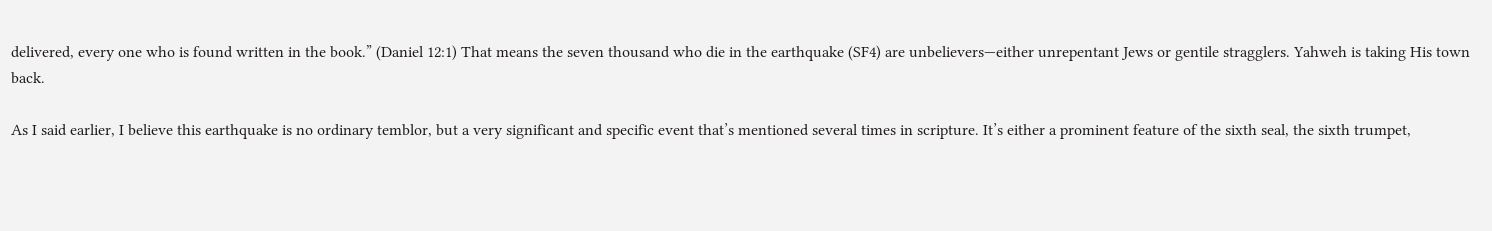delivered, every one who is found written in the book.” (Daniel 12:1) That means the seven thousand who die in the earthquake (SF4) are unbelievers—either unrepentant Jews or gentile stragglers. Yahweh is taking His town back.

As I said earlier, I believe this earthquake is no ordinary temblor, but a very significant and specific event that’s mentioned several times in scripture. It’s either a prominent feature of the sixth seal, the sixth trumpet,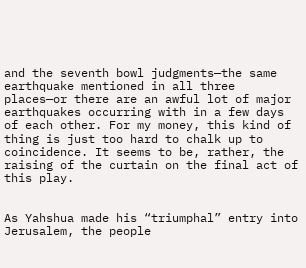and the seventh bowl judgments—the same earthquake mentioned in all three places—or there are an awful lot of major earthquakes occurring with in a few days of each other. For my money, this kind of thing is just too hard to chalk up to coincidence. It seems to be, rather, the raising of the curtain on the final act of this play.


As Yahshua made his “triumphal” entry into Jerusalem, the people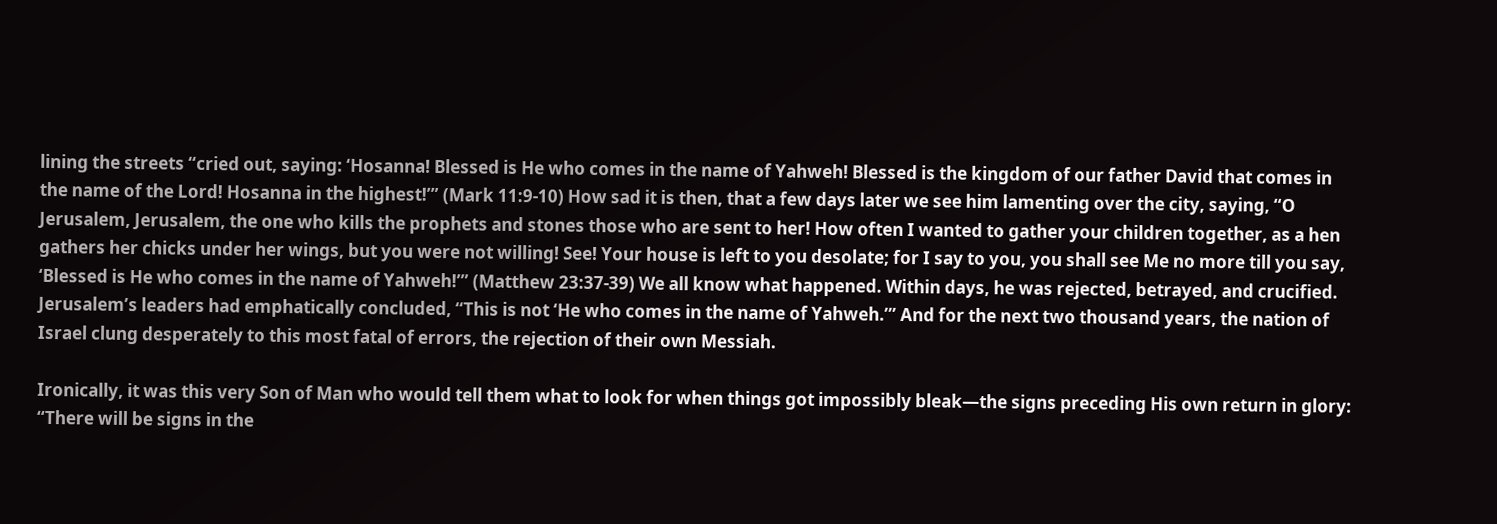lining the streets “cried out, saying: ‘Hosanna! Blessed is He who comes in the name of Yahweh! Blessed is the kingdom of our father David that comes in the name of the Lord! Hosanna in the highest!’” (Mark 11:9-10) How sad it is then, that a few days later we see him lamenting over the city, saying, “O Jerusalem, Jerusalem, the one who kills the prophets and stones those who are sent to her! How often I wanted to gather your children together, as a hen gathers her chicks under her wings, but you were not willing! See! Your house is left to you desolate; for I say to you, you shall see Me no more till you say, ‘Blessed is He who comes in the name of Yahweh!’” (Matthew 23:37-39) We all know what happened. Within days, he was rejected, betrayed, and crucified. Jerusalem’s leaders had emphatically concluded, “This is not ‘He who comes in the name of Yahweh.’” And for the next two thousand years, the nation of Israel clung desperately to this most fatal of errors, the rejection of their own Messiah.

Ironically, it was this very Son of Man who would tell them what to look for when things got impossibly bleak—the signs preceding His own return in glory: “There will be signs in the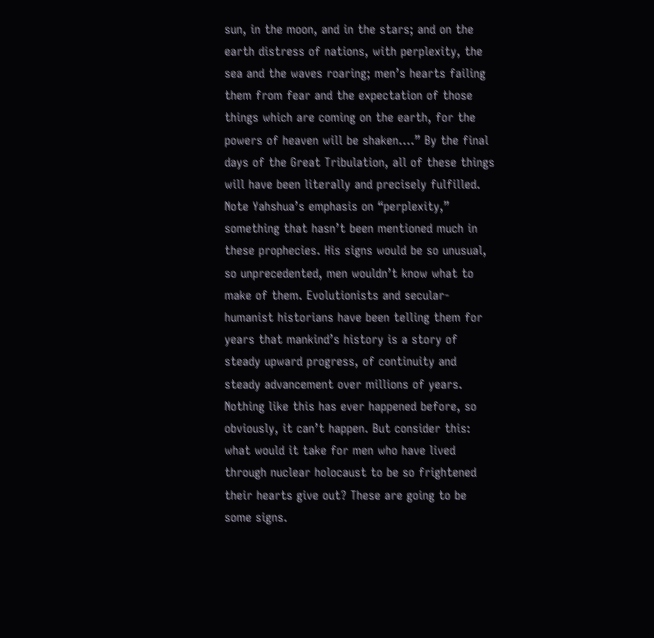sun, in the moon, and in the stars; and on the earth distress of nations, with perplexity, the sea and the waves roaring; men’s hearts failing them from fear and the expectation of those things which are coming on the earth, for the powers of heaven will be shaken….” By the final days of the Great Tribulation, all of these things will have been literally and precisely fulfilled. Note Yahshua’s emphasis on “perplexity,” something that hasn’t been mentioned much in these prophecies. His signs would be so unusual, so unprecedented, men wouldn’t know what to make of them. Evolutionists and secular-humanist historians have been telling them for years that mankind’s history is a story of steady upward progress, of continuity and steady advancement over millions of years. Nothing like this has ever happened before, so obviously, it can’t happen. But consider this: what would it take for men who have lived through nuclear holocaust to be so frightened their hearts give out? These are going to be some signs.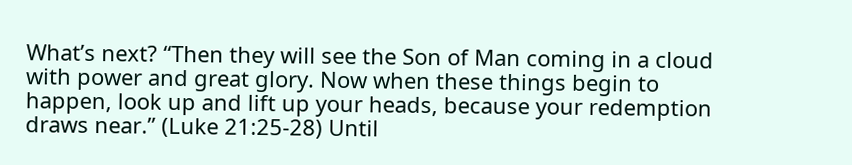What’s next? “Then they will see the Son of Man coming in a cloud with power and great glory. Now when these things begin to happen, look up and lift up your heads, because your redemption draws near.” (Luke 21:25-28) Until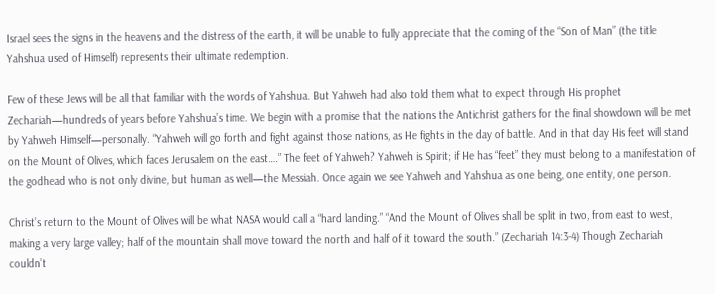Israel sees the signs in the heavens and the distress of the earth, it will be unable to fully appreciate that the coming of the “Son of Man” (the title Yahshua used of Himself) represents their ultimate redemption.

Few of these Jews will be all that familiar with the words of Yahshua. But Yahweh had also told them what to expect through His prophet Zechariah—hundreds of years before Yahshua’s time. We begin with a promise that the nations the Antichrist gathers for the final showdown will be met by Yahweh Himself—personally. “Yahweh will go forth and fight against those nations, as He fights in the day of battle. And in that day His feet will stand on the Mount of Olives, which faces Jerusalem on the east….” The feet of Yahweh? Yahweh is Spirit; if He has “feet” they must belong to a manifestation of the godhead who is not only divine, but human as well—the Messiah. Once again we see Yahweh and Yahshua as one being, one entity, one person.

Christ’s return to the Mount of Olives will be what NASA would call a “hard landing.” “And the Mount of Olives shall be split in two, from east to west, making a very large valley; half of the mountain shall move toward the north and half of it toward the south.” (Zechariah 14:3-4) Though Zechariah couldn’t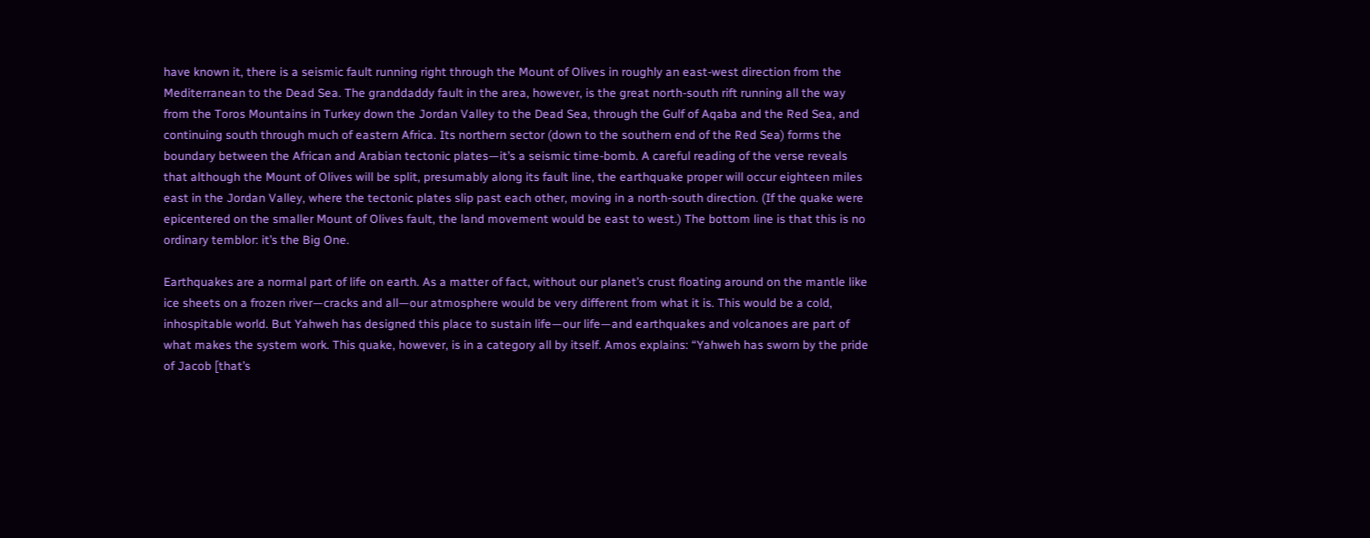have known it, there is a seismic fault running right through the Mount of Olives in roughly an east-west direction from the Mediterranean to the Dead Sea. The granddaddy fault in the area, however, is the great north-south rift running all the way from the Toros Mountains in Turkey down the Jordan Valley to the Dead Sea, through the Gulf of Aqaba and the Red Sea, and continuing south through much of eastern Africa. Its northern sector (down to the southern end of the Red Sea) forms the boundary between the African and Arabian tectonic plates—it’s a seismic time-bomb. A careful reading of the verse reveals that although the Mount of Olives will be split, presumably along its fault line, the earthquake proper will occur eighteen miles east in the Jordan Valley, where the tectonic plates slip past each other, moving in a north-south direction. (If the quake were epicentered on the smaller Mount of Olives fault, the land movement would be east to west.) The bottom line is that this is no ordinary temblor: it’s the Big One.

Earthquakes are a normal part of life on earth. As a matter of fact, without our planet’s crust floating around on the mantle like ice sheets on a frozen river—cracks and all—our atmosphere would be very different from what it is. This would be a cold, inhospitable world. But Yahweh has designed this place to sustain life—our life—and earthquakes and volcanoes are part of what makes the system work. This quake, however, is in a category all by itself. Amos explains: “Yahweh has sworn by the pride of Jacob [that’s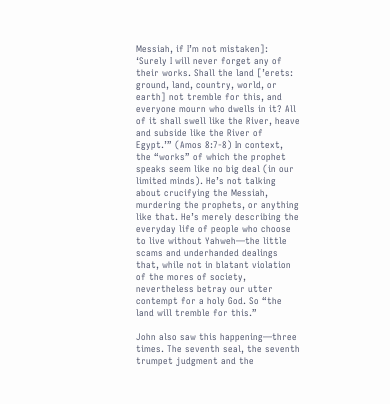Messiah, if I’m not mistaken]: ‘Surely I will never forget any of their works. Shall the land [’erets: ground, land, country, world, or earth] not tremble for this, and everyone mourn who dwells in it? All of it shall swell like the River, heave and subside like the River of Egypt.’” (Amos 8:7-8) In context, the “works” of which the prophet speaks seem like no big deal (in our limited minds). He’s not talking about crucifying the Messiah, murdering the prophets, or anything like that. He’s merely describing the everyday life of people who choose to live without Yahweh—the little scams and underhanded dealings that, while not in blatant violation of the mores of society, nevertheless betray our utter contempt for a holy God. So “the land will tremble for this.”

John also saw this happening—three times. The seventh seal, the seventh trumpet judgment and the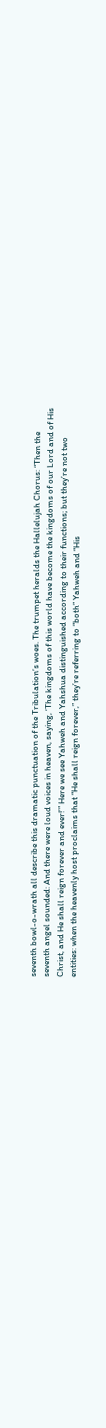seventh bowl-o-wrath all describe this dramatic punctuation of the Tribulation’s woes. The trumpet heralds the Hallelujah Chorus: “Then the seventh angel sounded: And there were loud voices in heaven, saying, ‘The kingdoms of this world have become the kingdoms of our Lord and of His Christ, and He shall reign forever and ever!’” Here we see Yahweh and Yahshua distinguished according to their functions; but they’re not two entities: when the heavenly host proclaims that “He shall reign forever,” they’re referring to “both” Yahweh and “His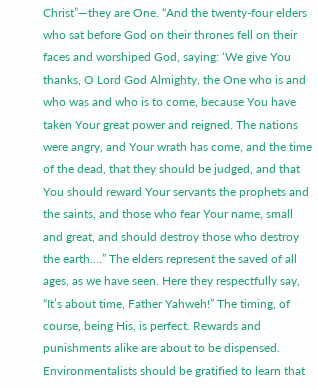Christ”—they are One. “And the twenty-four elders who sat before God on their thrones fell on their faces and worshiped God, saying: ‘We give You thanks, O Lord God Almighty, the One who is and who was and who is to come, because You have taken Your great power and reigned. The nations were angry, and Your wrath has come, and the time of the dead, that they should be judged, and that You should reward Your servants the prophets and the saints, and those who fear Your name, small and great, and should destroy those who destroy the earth….” The elders represent the saved of all ages, as we have seen. Here they respectfully say, “It’s about time, Father Yahweh!” The timing, of course, being His, is perfect. Rewards and punishments alike are about to be dispensed. Environmentalists should be gratified to learn that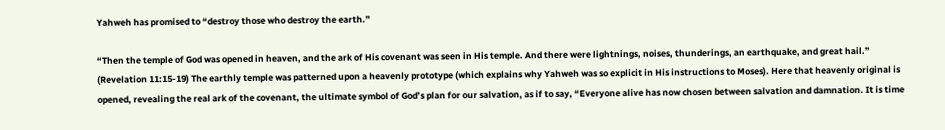Yahweh has promised to “destroy those who destroy the earth.”

“Then the temple of God was opened in heaven, and the ark of His covenant was seen in His temple. And there were lightnings, noises, thunderings, an earthquake, and great hail.” (Revelation 11:15-19) The earthly temple was patterned upon a heavenly prototype (which explains why Yahweh was so explicit in His instructions to Moses). Here that heavenly original is opened, revealing the real ark of the covenant, the ultimate symbol of God’s plan for our salvation, as if to say, “Everyone alive has now chosen between salvation and damnation. It is time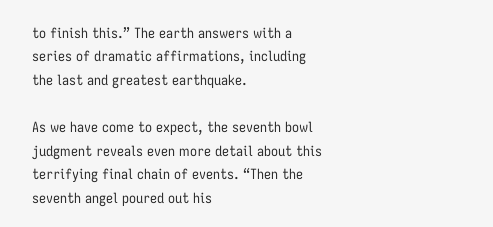to finish this.” The earth answers with a series of dramatic affirmations, including the last and greatest earthquake.

As we have come to expect, the seventh bowl judgment reveals even more detail about this terrifying final chain of events. “Then the seventh angel poured out his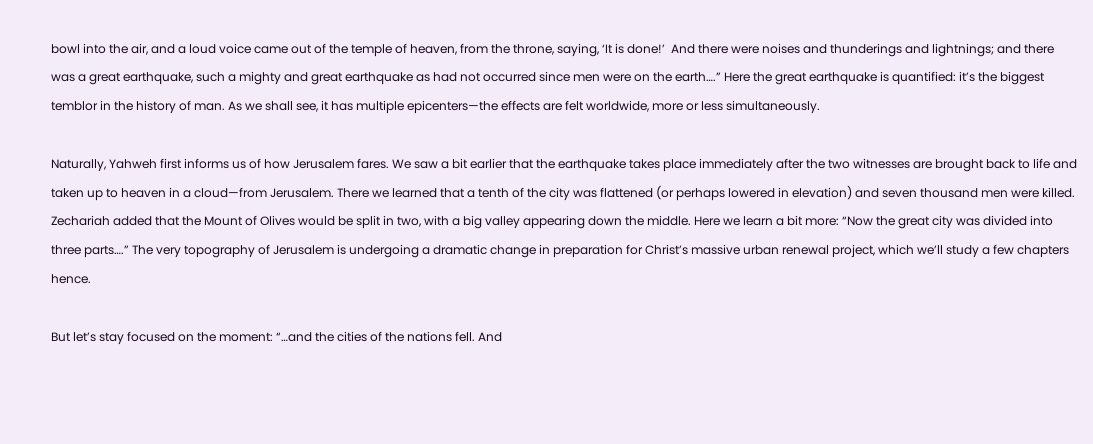bowl into the air, and a loud voice came out of the temple of heaven, from the throne, saying, ‘It is done!’  And there were noises and thunderings and lightnings; and there was a great earthquake, such a mighty and great earthquake as had not occurred since men were on the earth….” Here the great earthquake is quantified: it’s the biggest temblor in the history of man. As we shall see, it has multiple epicenters—the effects are felt worldwide, more or less simultaneously.

Naturally, Yahweh first informs us of how Jerusalem fares. We saw a bit earlier that the earthquake takes place immediately after the two witnesses are brought back to life and taken up to heaven in a cloud—from Jerusalem. There we learned that a tenth of the city was flattened (or perhaps lowered in elevation) and seven thousand men were killed. Zechariah added that the Mount of Olives would be split in two, with a big valley appearing down the middle. Here we learn a bit more: “Now the great city was divided into three parts….” The very topography of Jerusalem is undergoing a dramatic change in preparation for Christ’s massive urban renewal project, which we’ll study a few chapters hence.

But let’s stay focused on the moment: “…and the cities of the nations fell. And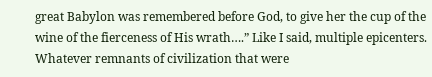great Babylon was remembered before God, to give her the cup of the wine of the fierceness of His wrath….” Like I said, multiple epicenters. Whatever remnants of civilization that were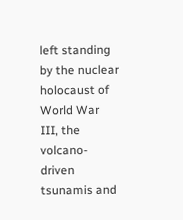left standing by the nuclear holocaust of World War III, the volcano-driven tsunamis and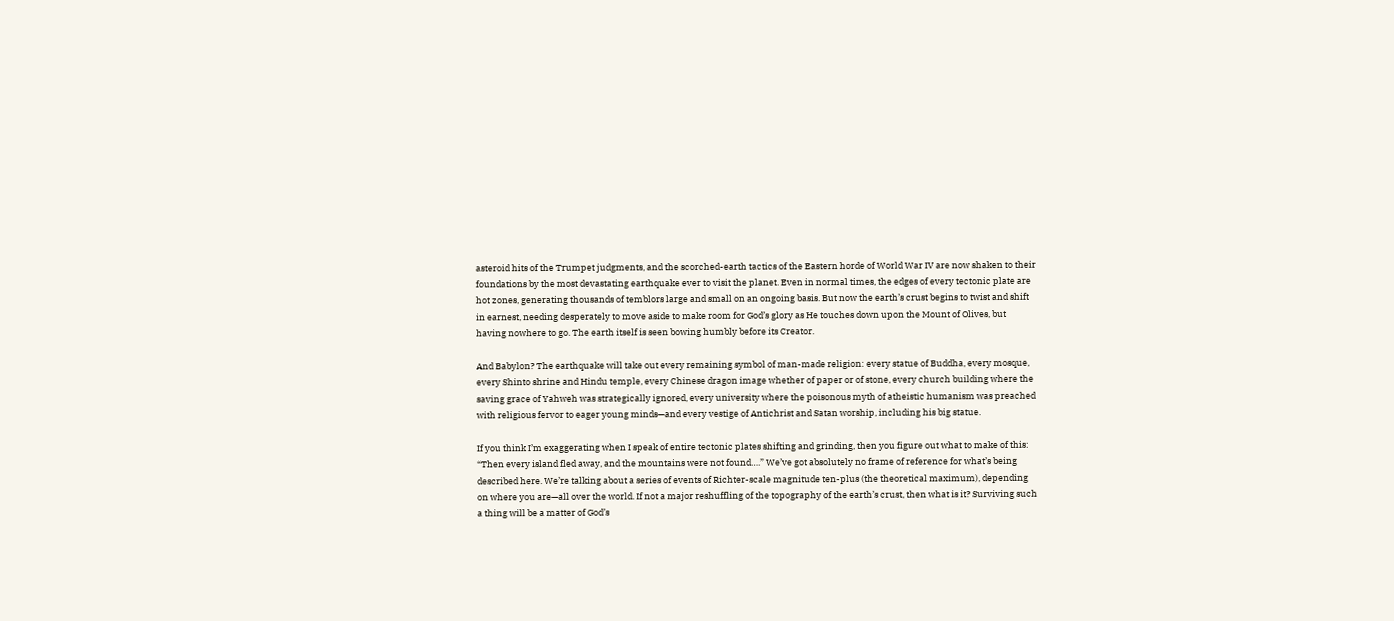asteroid hits of the Trumpet judgments, and the scorched-earth tactics of the Eastern horde of World War IV are now shaken to their foundations by the most devastating earthquake ever to visit the planet. Even in normal times, the edges of every tectonic plate are hot zones, generating thousands of temblors large and small on an ongoing basis. But now the earth’s crust begins to twist and shift in earnest, needing desperately to move aside to make room for God’s glory as He touches down upon the Mount of Olives, but having nowhere to go. The earth itself is seen bowing humbly before its Creator.

And Babylon? The earthquake will take out every remaining symbol of man-made religion: every statue of Buddha, every mosque, every Shinto shrine and Hindu temple, every Chinese dragon image whether of paper or of stone, every church building where the saving grace of Yahweh was strategically ignored, every university where the poisonous myth of atheistic humanism was preached with religious fervor to eager young minds—and every vestige of Antichrist and Satan worship, including his big statue.

If you think I’m exaggerating when I speak of entire tectonic plates shifting and grinding, then you figure out what to make of this: “Then every island fled away, and the mountains were not found….” We’ve got absolutely no frame of reference for what’s being described here. We’re talking about a series of events of Richter-scale magnitude ten-plus (the theoretical maximum), depending on where you are—all over the world. If not a major reshuffling of the topography of the earth’s crust, then what is it? Surviving such a thing will be a matter of God’s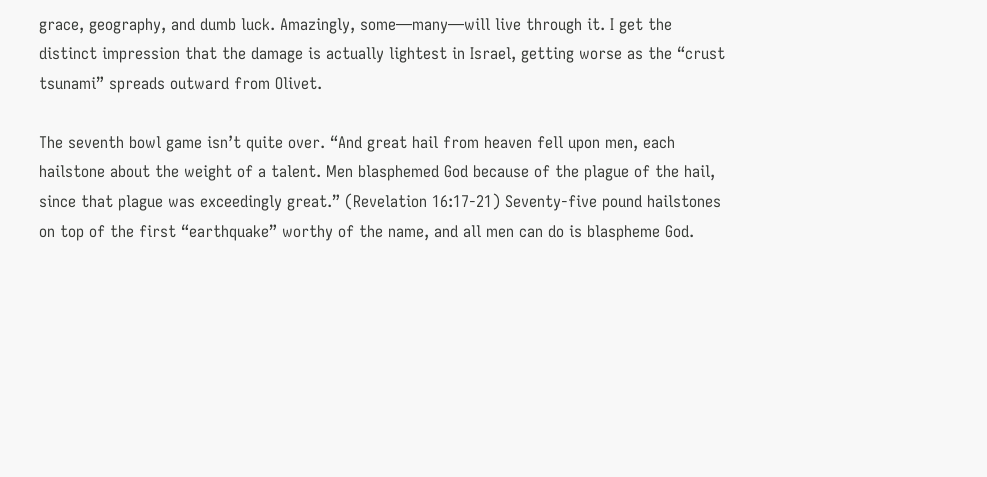grace, geography, and dumb luck. Amazingly, some—many—will live through it. I get the distinct impression that the damage is actually lightest in Israel, getting worse as the “crust tsunami” spreads outward from Olivet.

The seventh bowl game isn’t quite over. “And great hail from heaven fell upon men, each hailstone about the weight of a talent. Men blasphemed God because of the plague of the hail, since that plague was exceedingly great.” (Revelation 16:17-21) Seventy-five pound hailstones on top of the first “earthquake” worthy of the name, and all men can do is blaspheme God.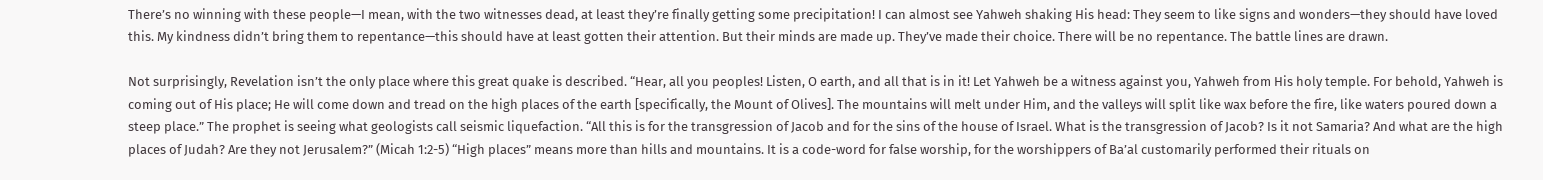There’s no winning with these people—I mean, with the two witnesses dead, at least they’re finally getting some precipitation! I can almost see Yahweh shaking His head: They seem to like signs and wonders—they should have loved this. My kindness didn’t bring them to repentance—this should have at least gotten their attention. But their minds are made up. They’ve made their choice. There will be no repentance. The battle lines are drawn.

Not surprisingly, Revelation isn’t the only place where this great quake is described. “Hear, all you peoples! Listen, O earth, and all that is in it! Let Yahweh be a witness against you, Yahweh from His holy temple. For behold, Yahweh is coming out of His place; He will come down and tread on the high places of the earth [specifically, the Mount of Olives]. The mountains will melt under Him, and the valleys will split like wax before the fire, like waters poured down a steep place.” The prophet is seeing what geologists call seismic liquefaction. “All this is for the transgression of Jacob and for the sins of the house of Israel. What is the transgression of Jacob? Is it not Samaria? And what are the high places of Judah? Are they not Jerusalem?” (Micah 1:2-5) “High places” means more than hills and mountains. It is a code-word for false worship, for the worshippers of Ba’al customarily performed their rituals on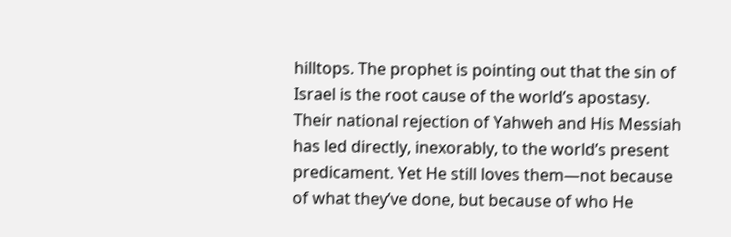hilltops. The prophet is pointing out that the sin of Israel is the root cause of the world’s apostasy. Their national rejection of Yahweh and His Messiah has led directly, inexorably, to the world’s present predicament. Yet He still loves them—not because of what they’ve done, but because of who He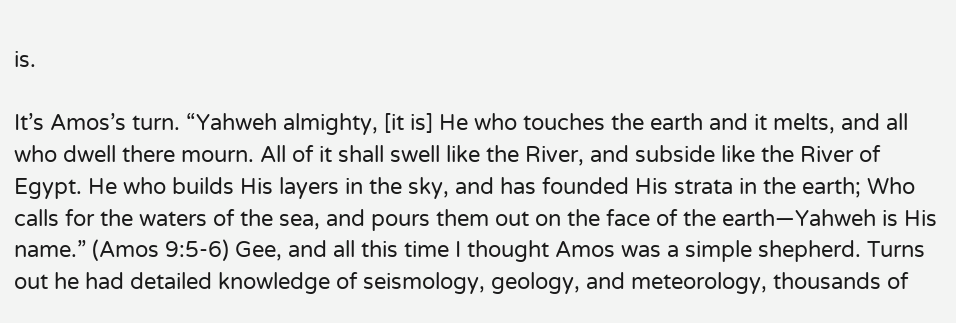is.

It’s Amos’s turn. “Yahweh almighty, [it is] He who touches the earth and it melts, and all who dwell there mourn. All of it shall swell like the River, and subside like the River of Egypt. He who builds His layers in the sky, and has founded His strata in the earth; Who calls for the waters of the sea, and pours them out on the face of the earth—Yahweh is His name.” (Amos 9:5-6) Gee, and all this time I thought Amos was a simple shepherd. Turns out he had detailed knowledge of seismology, geology, and meteorology, thousands of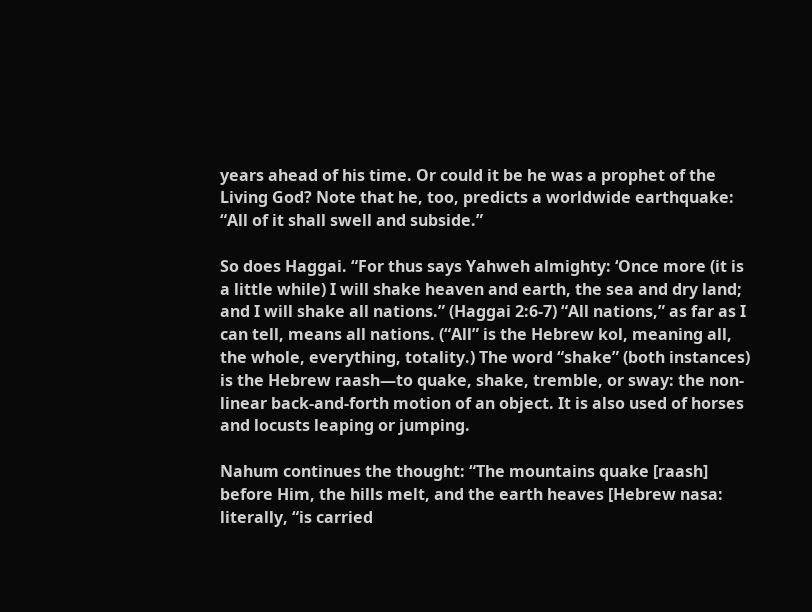years ahead of his time. Or could it be he was a prophet of the Living God? Note that he, too, predicts a worldwide earthquake: “All of it shall swell and subside.”

So does Haggai. “For thus says Yahweh almighty: ‘Once more (it is a little while) I will shake heaven and earth, the sea and dry land; and I will shake all nations.” (Haggai 2:6-7) “All nations,” as far as I can tell, means all nations. (“All” is the Hebrew kol, meaning all, the whole, everything, totality.) The word “shake” (both instances) is the Hebrew raash—to quake, shake, tremble, or sway: the non-linear back-and-forth motion of an object. It is also used of horses and locusts leaping or jumping.

Nahum continues the thought: “The mountains quake [raash] before Him, the hills melt, and the earth heaves [Hebrew nasa: literally, “is carried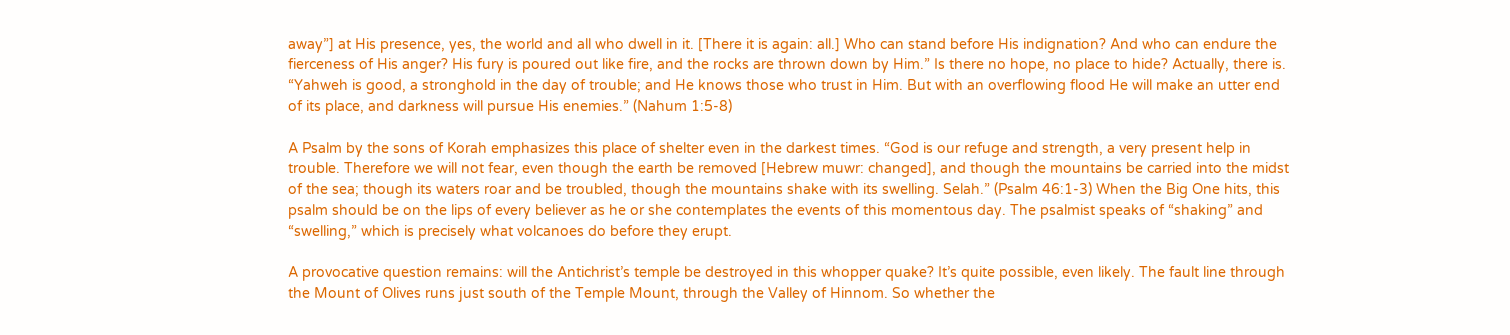away”] at His presence, yes, the world and all who dwell in it. [There it is again: all.] Who can stand before His indignation? And who can endure the fierceness of His anger? His fury is poured out like fire, and the rocks are thrown down by Him.” Is there no hope, no place to hide? Actually, there is. “Yahweh is good, a stronghold in the day of trouble; and He knows those who trust in Him. But with an overflowing flood He will make an utter end of its place, and darkness will pursue His enemies.” (Nahum 1:5-8)

A Psalm by the sons of Korah emphasizes this place of shelter even in the darkest times. “God is our refuge and strength, a very present help in trouble. Therefore we will not fear, even though the earth be removed [Hebrew muwr: changed], and though the mountains be carried into the midst of the sea; though its waters roar and be troubled, though the mountains shake with its swelling. Selah.” (Psalm 46:1-3) When the Big One hits, this psalm should be on the lips of every believer as he or she contemplates the events of this momentous day. The psalmist speaks of “shaking” and “swelling,” which is precisely what volcanoes do before they erupt.

A provocative question remains: will the Antichrist’s temple be destroyed in this whopper quake? It’s quite possible, even likely. The fault line through the Mount of Olives runs just south of the Temple Mount, through the Valley of Hinnom. So whether the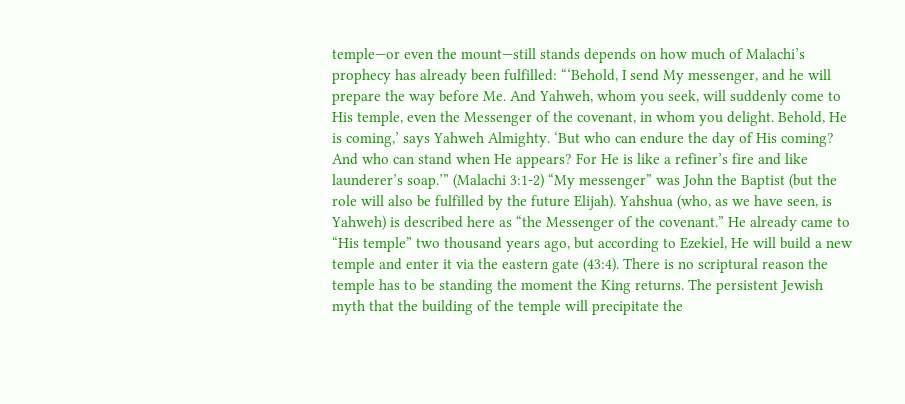temple—or even the mount—still stands depends on how much of Malachi’s prophecy has already been fulfilled: “‘Behold, I send My messenger, and he will prepare the way before Me. And Yahweh, whom you seek, will suddenly come to His temple, even the Messenger of the covenant, in whom you delight. Behold, He is coming,’ says Yahweh Almighty. ‘But who can endure the day of His coming? And who can stand when He appears? For He is like a refiner’s fire and like launderer’s soap.’” (Malachi 3:1-2) “My messenger” was John the Baptist (but the role will also be fulfilled by the future Elijah). Yahshua (who, as we have seen, is Yahweh) is described here as “the Messenger of the covenant.” He already came to “His temple” two thousand years ago, but according to Ezekiel, He will build a new temple and enter it via the eastern gate (43:4). There is no scriptural reason the temple has to be standing the moment the King returns. The persistent Jewish myth that the building of the temple will precipitate the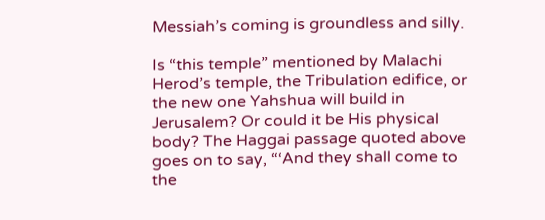Messiah’s coming is groundless and silly.

Is “this temple” mentioned by Malachi Herod’s temple, the Tribulation edifice, or the new one Yahshua will build in Jerusalem? Or could it be His physical body? The Haggai passage quoted above goes on to say, “‘And they shall come to the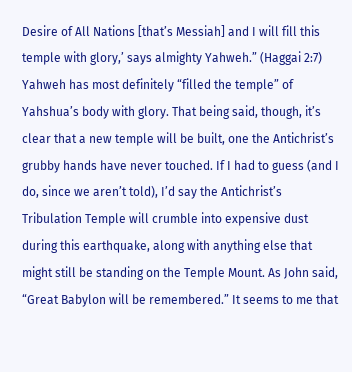Desire of All Nations [that’s Messiah] and I will fill this temple with glory,’ says almighty Yahweh.” (Haggai 2:7) Yahweh has most definitely “filled the temple” of Yahshua’s body with glory. That being said, though, it’s clear that a new temple will be built, one the Antichrist’s grubby hands have never touched. If I had to guess (and I do, since we aren’t told), I’d say the Antichrist’s Tribulation Temple will crumble into expensive dust during this earthquake, along with anything else that might still be standing on the Temple Mount. As John said, “Great Babylon will be remembered.” It seems to me that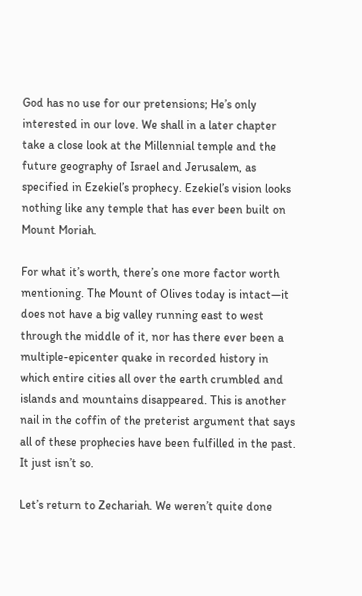God has no use for our pretensions; He’s only interested in our love. We shall in a later chapter take a close look at the Millennial temple and the future geography of Israel and Jerusalem, as specified in Ezekiel’s prophecy. Ezekiel’s vision looks nothing like any temple that has ever been built on Mount Moriah.

For what it’s worth, there’s one more factor worth mentioning. The Mount of Olives today is intact—it does not have a big valley running east to west through the middle of it, nor has there ever been a multiple-epicenter quake in recorded history in which entire cities all over the earth crumbled and islands and mountains disappeared. This is another nail in the coffin of the preterist argument that says all of these prophecies have been fulfilled in the past. It just isn’t so.

Let’s return to Zechariah. We weren’t quite done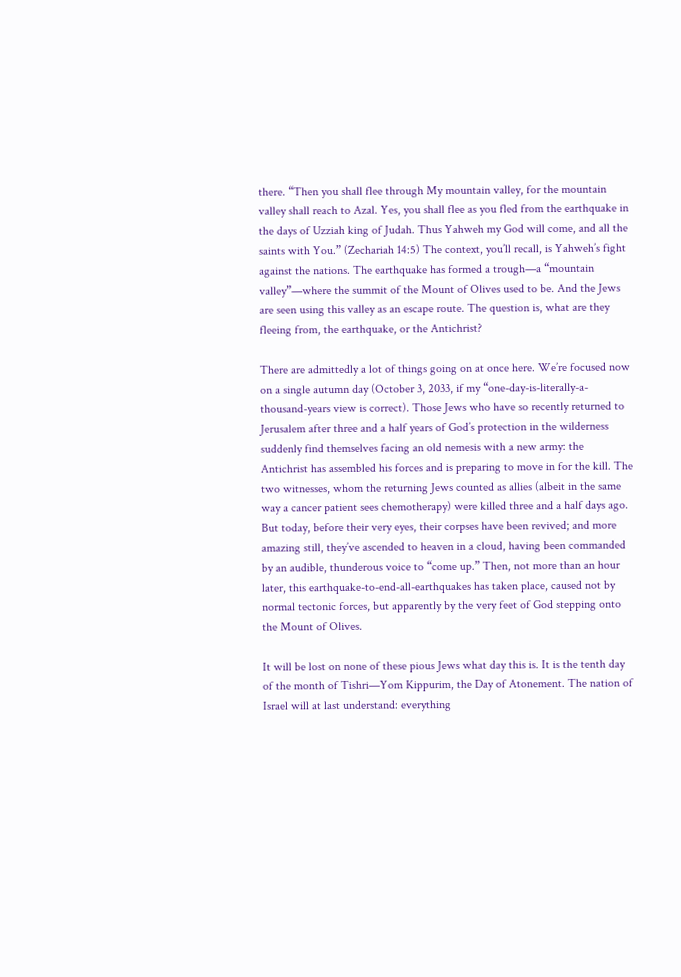there. “Then you shall flee through My mountain valley, for the mountain valley shall reach to Azal. Yes, you shall flee as you fled from the earthquake in the days of Uzziah king of Judah. Thus Yahweh my God will come, and all the saints with You.” (Zechariah 14:5) The context, you’ll recall, is Yahweh’s fight against the nations. The earthquake has formed a trough—a “mountain valley”—where the summit of the Mount of Olives used to be. And the Jews are seen using this valley as an escape route. The question is, what are they fleeing from, the earthquake, or the Antichrist?

There are admittedly a lot of things going on at once here. We’re focused now on a single autumn day (October 3, 2033, if my “one-day-is-literally-a-thousand-years view is correct). Those Jews who have so recently returned to Jerusalem after three and a half years of God’s protection in the wilderness suddenly find themselves facing an old nemesis with a new army: the Antichrist has assembled his forces and is preparing to move in for the kill. The two witnesses, whom the returning Jews counted as allies (albeit in the same way a cancer patient sees chemotherapy) were killed three and a half days ago. But today, before their very eyes, their corpses have been revived; and more amazing still, they’ve ascended to heaven in a cloud, having been commanded by an audible, thunderous voice to “come up.” Then, not more than an hour later, this earthquake-to-end-all-earthquakes has taken place, caused not by normal tectonic forces, but apparently by the very feet of God stepping onto the Mount of Olives.

It will be lost on none of these pious Jews what day this is. It is the tenth day of the month of Tishri—Yom Kippurim, the Day of Atonement. The nation of Israel will at last understand: everything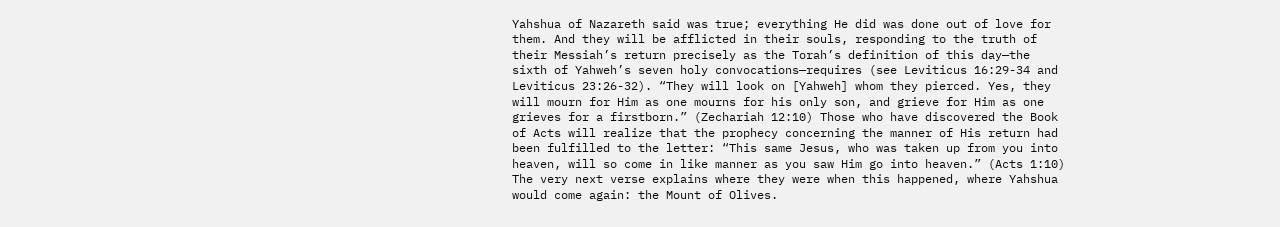Yahshua of Nazareth said was true; everything He did was done out of love for them. And they will be afflicted in their souls, responding to the truth of their Messiah’s return precisely as the Torah’s definition of this day—the sixth of Yahweh’s seven holy convocations—requires (see Leviticus 16:29-34 and Leviticus 23:26-32). “They will look on [Yahweh] whom they pierced. Yes, they will mourn for Him as one mourns for his only son, and grieve for Him as one grieves for a firstborn.” (Zechariah 12:10) Those who have discovered the Book of Acts will realize that the prophecy concerning the manner of His return had been fulfilled to the letter: “This same Jesus, who was taken up from you into heaven, will so come in like manner as you saw Him go into heaven.” (Acts 1:10) The very next verse explains where they were when this happened, where Yahshua would come again: the Mount of Olives.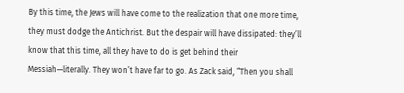By this time, the Jews will have come to the realization that one more time, they must dodge the Antichrist. But the despair will have dissipated: they’ll know that this time, all they have to do is get behind their Messiah—literally. They won’t have far to go. As Zack said, “Then you shall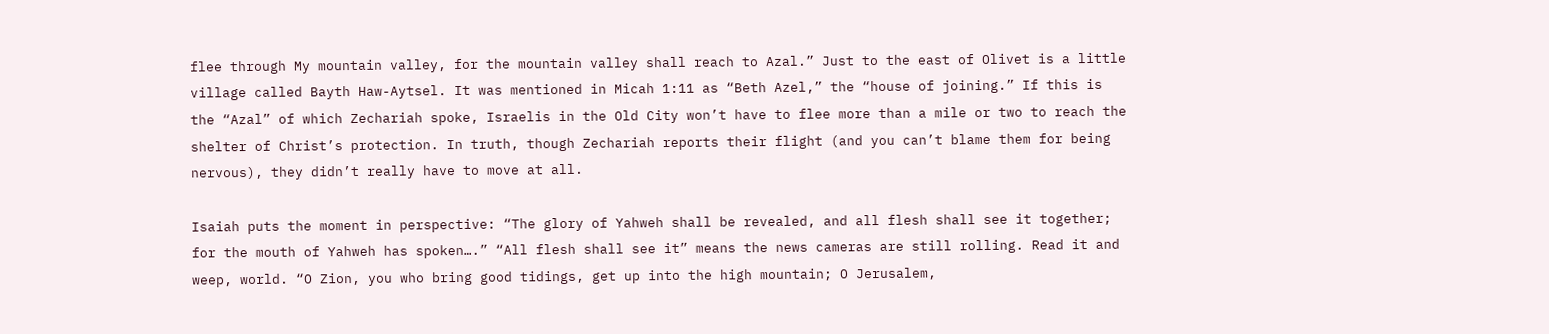flee through My mountain valley, for the mountain valley shall reach to Azal.” Just to the east of Olivet is a little village called Bayth Haw-Aytsel. It was mentioned in Micah 1:11 as “Beth Azel,” the “house of joining.” If this is the “Azal” of which Zechariah spoke, Israelis in the Old City won’t have to flee more than a mile or two to reach the shelter of Christ’s protection. In truth, though Zechariah reports their flight (and you can’t blame them for being nervous), they didn’t really have to move at all.

Isaiah puts the moment in perspective: “The glory of Yahweh shall be revealed, and all flesh shall see it together; for the mouth of Yahweh has spoken….” “All flesh shall see it” means the news cameras are still rolling. Read it and weep, world. “O Zion, you who bring good tidings, get up into the high mountain; O Jerusalem,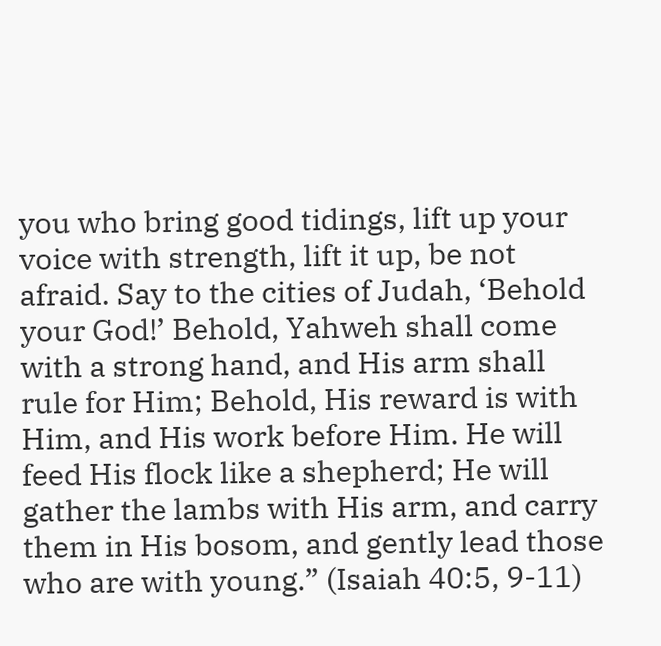you who bring good tidings, lift up your voice with strength, lift it up, be not afraid. Say to the cities of Judah, ‘Behold your God!’ Behold, Yahweh shall come with a strong hand, and His arm shall rule for Him; Behold, His reward is with Him, and His work before Him. He will feed His flock like a shepherd; He will gather the lambs with His arm, and carry them in His bosom, and gently lead those who are with young.” (Isaiah 40:5, 9-11)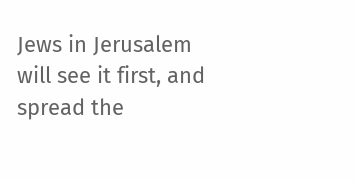Jews in Jerusalem will see it first, and spread the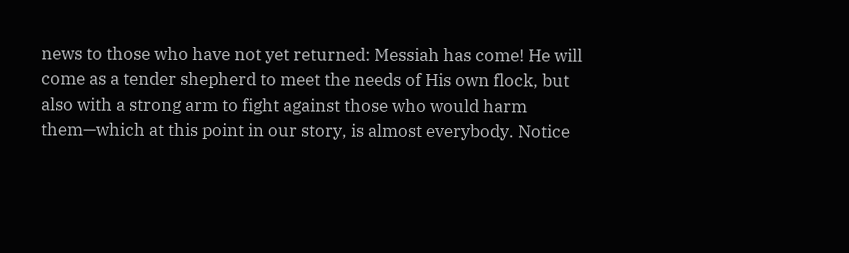news to those who have not yet returned: Messiah has come! He will come as a tender shepherd to meet the needs of His own flock, but also with a strong arm to fight against those who would harm them—which at this point in our story, is almost everybody. Notice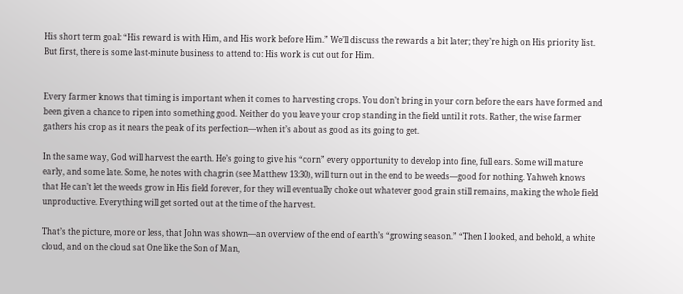His short term goal: “His reward is with Him, and His work before Him.” We’ll discuss the rewards a bit later; they’re high on His priority list. But first, there is some last-minute business to attend to: His work is cut out for Him.


Every farmer knows that timing is important when it comes to harvesting crops. You don’t bring in your corn before the ears have formed and been given a chance to ripen into something good. Neither do you leave your crop standing in the field until it rots. Rather, the wise farmer gathers his crop as it nears the peak of its perfection—when it’s about as good as its going to get.

In the same way, God will harvest the earth. He’s going to give his “corn” every opportunity to develop into fine, full ears. Some will mature early, and some late. Some, he notes with chagrin (see Matthew 13:30), will turn out in the end to be weeds—good for nothing. Yahweh knows that He can’t let the weeds grow in His field forever, for they will eventually choke out whatever good grain still remains, making the whole field unproductive. Everything will get sorted out at the time of the harvest.

That’s the picture, more or less, that John was shown—an overview of the end of earth’s “growing season.” “Then I looked, and behold, a white cloud, and on the cloud sat One like the Son of Man,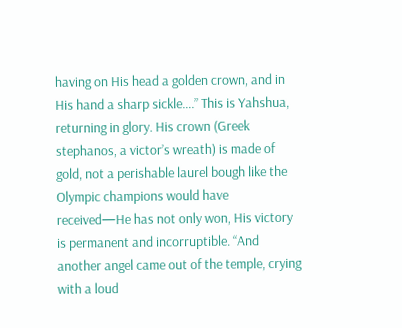having on His head a golden crown, and in His hand a sharp sickle….” This is Yahshua, returning in glory. His crown (Greek stephanos, a victor’s wreath) is made of gold, not a perishable laurel bough like the Olympic champions would have received—He has not only won, His victory is permanent and incorruptible. “And another angel came out of the temple, crying with a loud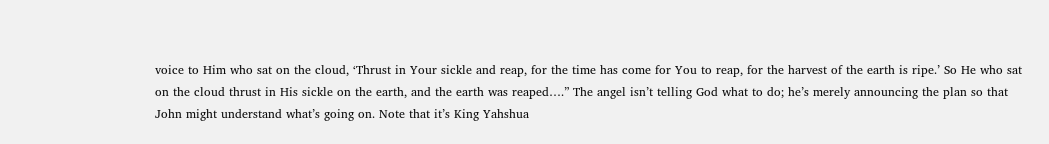voice to Him who sat on the cloud, ‘Thrust in Your sickle and reap, for the time has come for You to reap, for the harvest of the earth is ripe.’ So He who sat on the cloud thrust in His sickle on the earth, and the earth was reaped….” The angel isn’t telling God what to do; he’s merely announcing the plan so that John might understand what’s going on. Note that it’s King Yahshua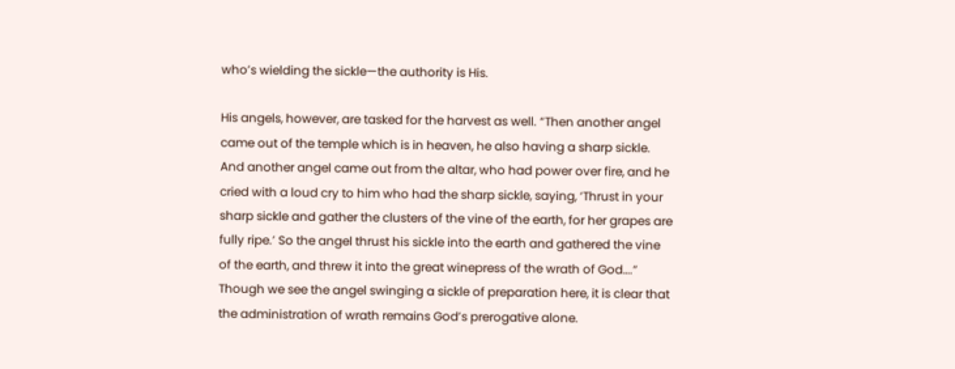who’s wielding the sickle—the authority is His.

His angels, however, are tasked for the harvest as well. “Then another angel came out of the temple which is in heaven, he also having a sharp sickle. And another angel came out from the altar, who had power over fire, and he cried with a loud cry to him who had the sharp sickle, saying, ‘Thrust in your sharp sickle and gather the clusters of the vine of the earth, for her grapes are fully ripe.’ So the angel thrust his sickle into the earth and gathered the vine of the earth, and threw it into the great winepress of the wrath of God….” Though we see the angel swinging a sickle of preparation here, it is clear that the administration of wrath remains God’s prerogative alone.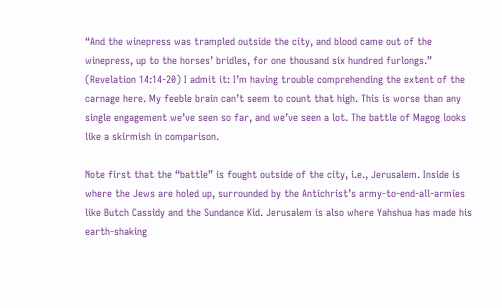“And the winepress was trampled outside the city, and blood came out of the winepress, up to the horses’ bridles, for one thousand six hundred furlongs.” (Revelation 14:14-20) I admit it: I’m having trouble comprehending the extent of the carnage here. My feeble brain can’t seem to count that high. This is worse than any single engagement we’ve seen so far, and we’ve seen a lot. The battle of Magog looks like a skirmish in comparison.

Note first that the “battle” is fought outside of the city, i.e., Jerusalem. Inside is where the Jews are holed up, surrounded by the Antichrist’s army-to-end-all-armies like Butch Cassidy and the Sundance Kid. Jerusalem is also where Yahshua has made his earth-shaking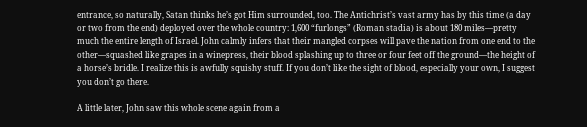entrance, so naturally, Satan thinks he’s got Him surrounded, too. The Antichrist’s vast army has by this time (a day or two from the end) deployed over the whole country: 1,600 “furlongs” (Roman stadia) is about 180 miles—pretty much the entire length of Israel. John calmly infers that their mangled corpses will pave the nation from one end to the other—squashed like grapes in a winepress, their blood splashing up to three or four feet off the ground—the height of a horse’s bridle. I realize this is awfully squishy stuff. If you don’t like the sight of blood, especially your own, I suggest you don’t go there.

A little later, John saw this whole scene again from a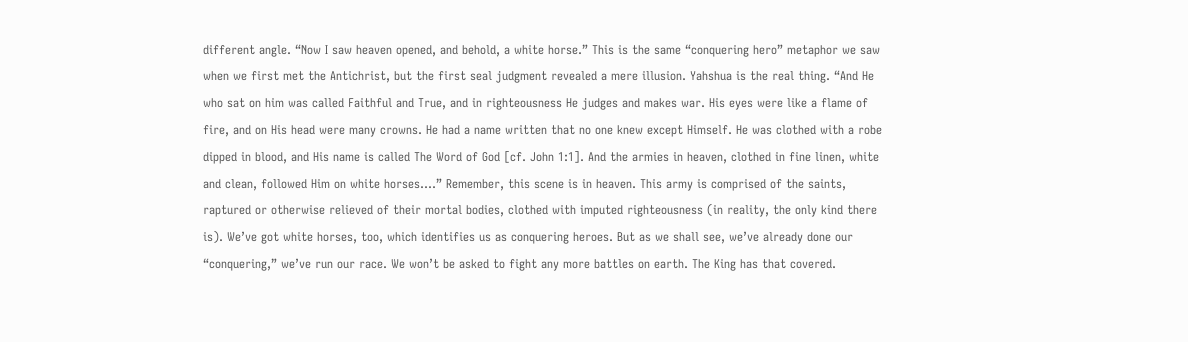different angle. “Now I saw heaven opened, and behold, a white horse.” This is the same “conquering hero” metaphor we saw when we first met the Antichrist, but the first seal judgment revealed a mere illusion. Yahshua is the real thing. “And He who sat on him was called Faithful and True, and in righteousness He judges and makes war. His eyes were like a flame of fire, and on His head were many crowns. He had a name written that no one knew except Himself. He was clothed with a robe dipped in blood, and His name is called The Word of God [cf. John 1:1]. And the armies in heaven, clothed in fine linen, white and clean, followed Him on white horses….” Remember, this scene is in heaven. This army is comprised of the saints, raptured or otherwise relieved of their mortal bodies, clothed with imputed righteousness (in reality, the only kind there is). We’ve got white horses, too, which identifies us as conquering heroes. But as we shall see, we’ve already done our “conquering,” we’ve run our race. We won’t be asked to fight any more battles on earth. The King has that covered.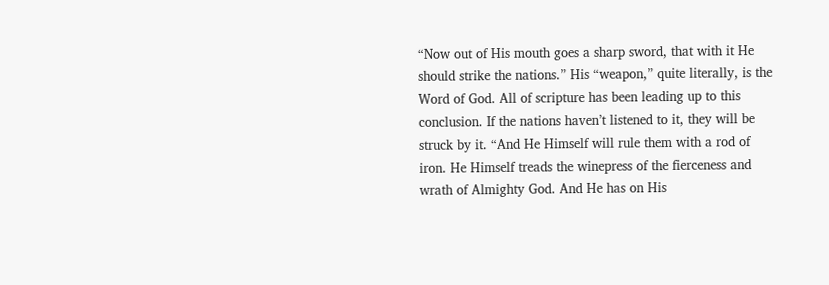“Now out of His mouth goes a sharp sword, that with it He should strike the nations.” His “weapon,” quite literally, is the Word of God. All of scripture has been leading up to this conclusion. If the nations haven’t listened to it, they will be struck by it. “And He Himself will rule them with a rod of iron. He Himself treads the winepress of the fierceness and wrath of Almighty God. And He has on His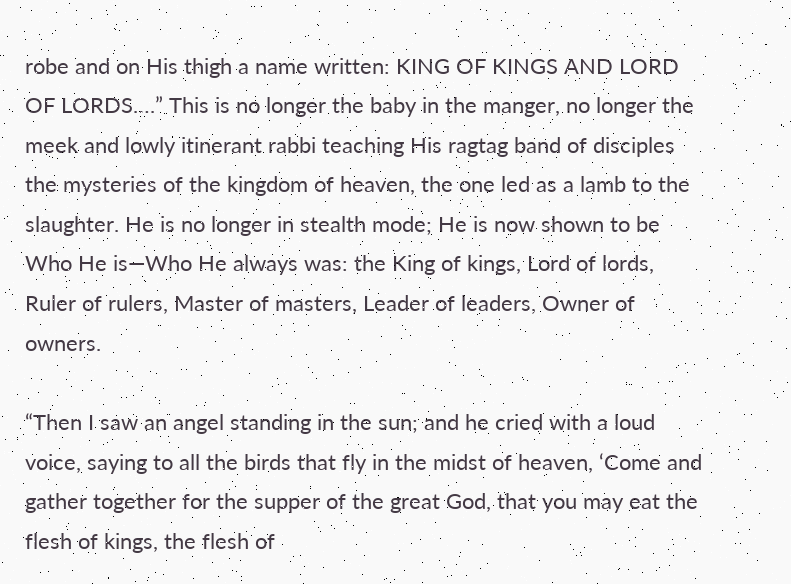robe and on His thigh a name written: KING OF KINGS AND LORD OF LORDS….” This is no longer the baby in the manger, no longer the meek and lowly itinerant rabbi teaching His ragtag band of disciples the mysteries of the kingdom of heaven, the one led as a lamb to the slaughter. He is no longer in stealth mode; He is now shown to be Who He is—Who He always was: the King of kings, Lord of lords, Ruler of rulers, Master of masters, Leader of leaders, Owner of owners.

“Then I saw an angel standing in the sun; and he cried with a loud voice, saying to all the birds that fly in the midst of heaven, ‘Come and gather together for the supper of the great God, that you may eat the flesh of kings, the flesh of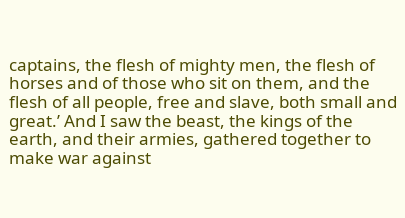captains, the flesh of mighty men, the flesh of horses and of those who sit on them, and the flesh of all people, free and slave, both small and great.’ And I saw the beast, the kings of the earth, and their armies, gathered together to make war against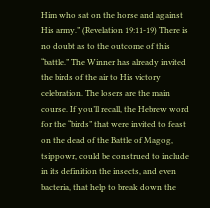Him who sat on the horse and against His army.” (Revelation 19:11-19) There is no doubt as to the outcome of this “battle.” The Winner has already invited the birds of the air to His victory celebration. The losers are the main course. If you’ll recall, the Hebrew word for the “birds” that were invited to feast on the dead of the Battle of Magog, tsippowr, could be construed to include in its definition the insects, and even bacteria, that help to break down the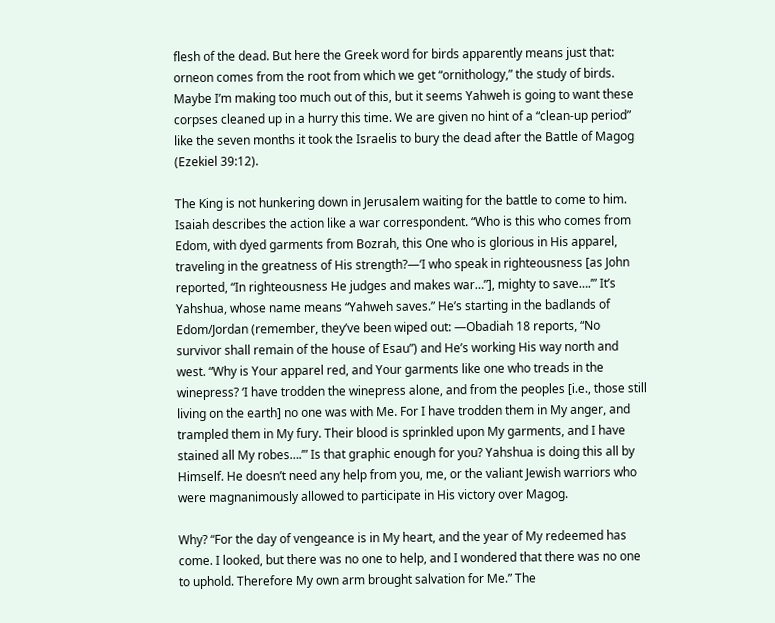flesh of the dead. But here the Greek word for birds apparently means just that: orneon comes from the root from which we get “ornithology,” the study of birds. Maybe I’m making too much out of this, but it seems Yahweh is going to want these corpses cleaned up in a hurry this time. We are given no hint of a “clean-up period” like the seven months it took the Israelis to bury the dead after the Battle of Magog (Ezekiel 39:12).

The King is not hunkering down in Jerusalem waiting for the battle to come to him. Isaiah describes the action like a war correspondent. “Who is this who comes from Edom, with dyed garments from Bozrah, this One who is glorious in His apparel, traveling in the greatness of His strength?—‘I who speak in righteousness [as John reported, “In righteousness He judges and makes war…”], mighty to save….’” It’s Yahshua, whose name means “Yahweh saves.” He’s starting in the badlands of Edom/Jordan (remember, they’ve been wiped out: —Obadiah 18 reports, “No survivor shall remain of the house of Esau”) and He’s working His way north and west. “Why is Your apparel red, and Your garments like one who treads in the winepress? ‘I have trodden the winepress alone, and from the peoples [i.e., those still living on the earth] no one was with Me. For I have trodden them in My anger, and trampled them in My fury. Their blood is sprinkled upon My garments, and I have stained all My robes….’” Is that graphic enough for you? Yahshua is doing this all by Himself. He doesn’t need any help from you, me, or the valiant Jewish warriors who were magnanimously allowed to participate in His victory over Magog.

Why? “For the day of vengeance is in My heart, and the year of My redeemed has come. I looked, but there was no one to help, and I wondered that there was no one to uphold. Therefore My own arm brought salvation for Me.” The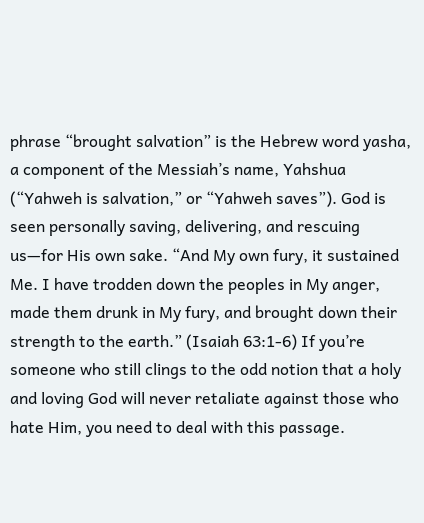phrase “brought salvation” is the Hebrew word yasha, a component of the Messiah’s name, Yahshua (“Yahweh is salvation,” or “Yahweh saves”). God is seen personally saving, delivering, and rescuing us—for His own sake. “And My own fury, it sustained Me. I have trodden down the peoples in My anger, made them drunk in My fury, and brought down their strength to the earth.” (Isaiah 63:1-6) If you’re someone who still clings to the odd notion that a holy and loving God will never retaliate against those who hate Him, you need to deal with this passage.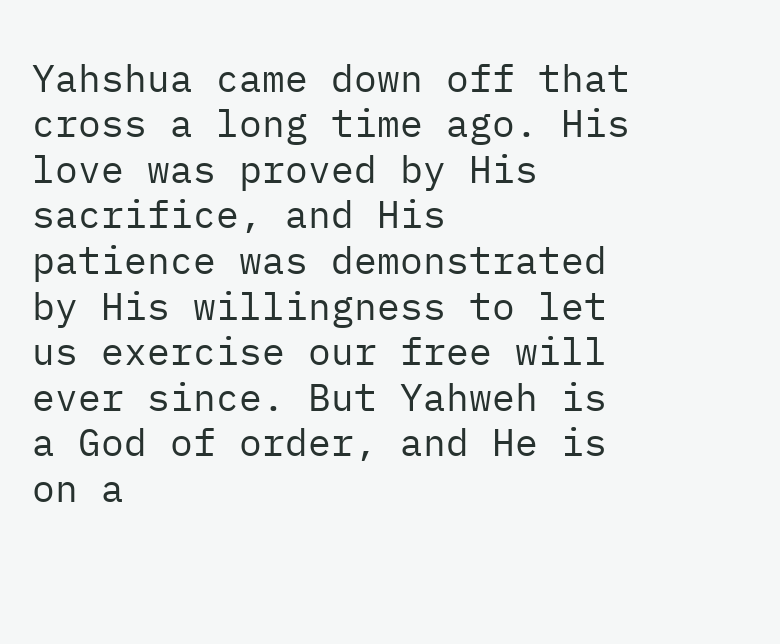Yahshua came down off that cross a long time ago. His love was proved by His sacrifice, and His patience was demonstrated by His willingness to let us exercise our free will ever since. But Yahweh is a God of order, and He is on a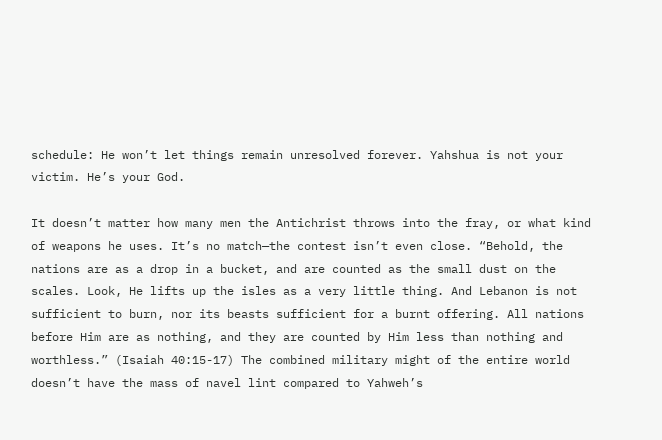schedule: He won’t let things remain unresolved forever. Yahshua is not your victim. He’s your God.

It doesn’t matter how many men the Antichrist throws into the fray, or what kind of weapons he uses. It’s no match—the contest isn’t even close. “Behold, the nations are as a drop in a bucket, and are counted as the small dust on the scales. Look, He lifts up the isles as a very little thing. And Lebanon is not sufficient to burn, nor its beasts sufficient for a burnt offering. All nations before Him are as nothing, and they are counted by Him less than nothing and worthless.” (Isaiah 40:15-17) The combined military might of the entire world doesn’t have the mass of navel lint compared to Yahweh’s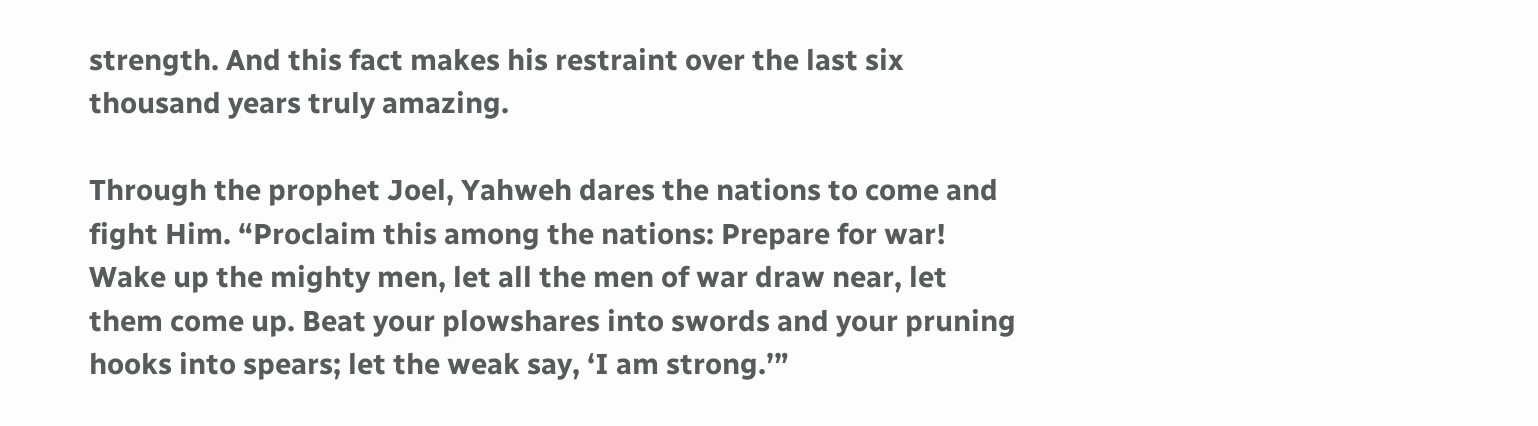strength. And this fact makes his restraint over the last six thousand years truly amazing.

Through the prophet Joel, Yahweh dares the nations to come and fight Him. “Proclaim this among the nations: Prepare for war! Wake up the mighty men, let all the men of war draw near, let them come up. Beat your plowshares into swords and your pruning hooks into spears; let the weak say, ‘I am strong.’”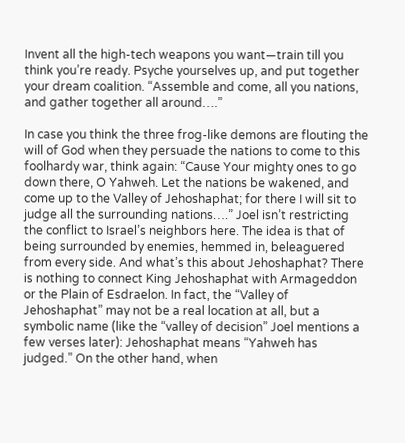Invent all the high-tech weapons you want—train till you think you’re ready. Psyche yourselves up, and put together your dream coalition. “Assemble and come, all you nations, and gather together all around….”

In case you think the three frog-like demons are flouting the will of God when they persuade the nations to come to this foolhardy war, think again: “Cause Your mighty ones to go down there, O Yahweh. Let the nations be wakened, and come up to the Valley of Jehoshaphat; for there I will sit to judge all the surrounding nations….” Joel isn’t restricting the conflict to Israel’s neighbors here. The idea is that of being surrounded by enemies, hemmed in, beleaguered from every side. And what’s this about Jehoshaphat? There is nothing to connect King Jehoshaphat with Armageddon or the Plain of Esdraelon. In fact, the “Valley of Jehoshaphat” may not be a real location at all, but a symbolic name (like the “valley of decision” Joel mentions a few verses later): Jehoshaphat means “Yahweh has judged.” On the other hand, when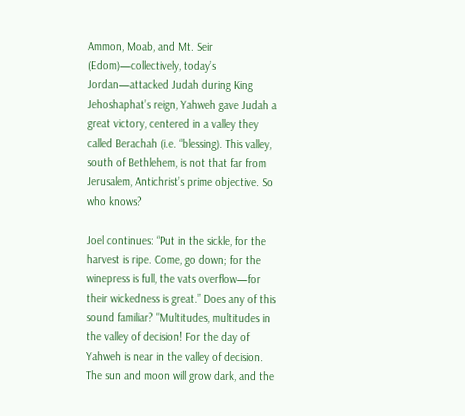Ammon, Moab, and Mt. Seir (Edom)—collectively, today’s Jordan—attacked Judah during King Jehoshaphat’s reign, Yahweh gave Judah a great victory, centered in a valley they called Berachah (i.e. “blessing). This valley, south of Bethlehem, is not that far from Jerusalem, Antichrist’s prime objective. So who knows?

Joel continues: “Put in the sickle, for the harvest is ripe. Come, go down; for the winepress is full, the vats overflow—for their wickedness is great.” Does any of this sound familiar? "Multitudes, multitudes in the valley of decision! For the day of Yahweh is near in the valley of decision. The sun and moon will grow dark, and the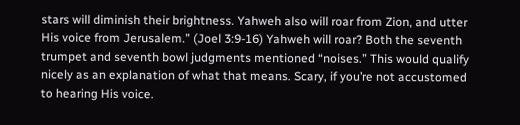stars will diminish their brightness. Yahweh also will roar from Zion, and utter His voice from Jerusalem.” (Joel 3:9-16) Yahweh will roar? Both the seventh trumpet and seventh bowl judgments mentioned “noises.” This would qualify nicely as an explanation of what that means. Scary, if you’re not accustomed to hearing His voice.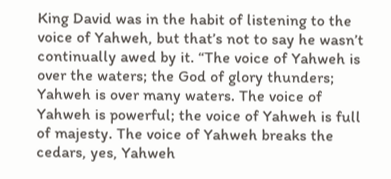King David was in the habit of listening to the voice of Yahweh, but that’s not to say he wasn’t continually awed by it. “The voice of Yahweh is over the waters; the God of glory thunders; Yahweh is over many waters. The voice of Yahweh is powerful; the voice of Yahweh is full of majesty. The voice of Yahweh breaks the cedars, yes, Yahweh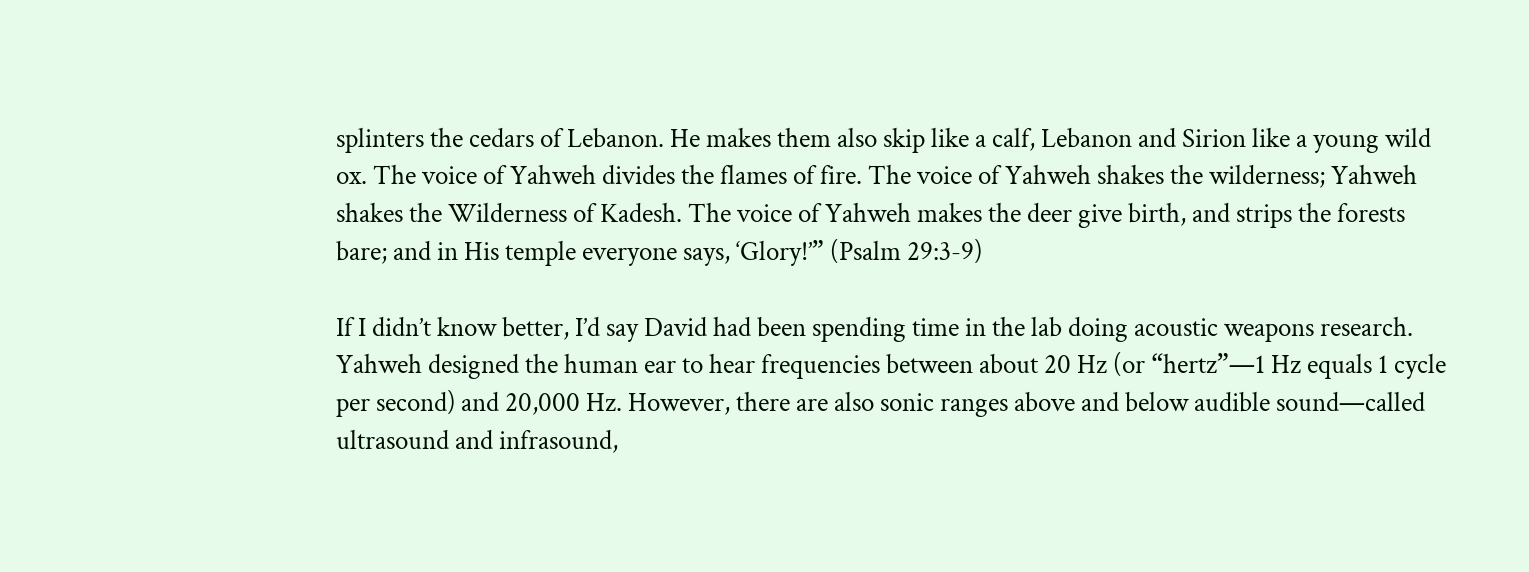splinters the cedars of Lebanon. He makes them also skip like a calf, Lebanon and Sirion like a young wild ox. The voice of Yahweh divides the flames of fire. The voice of Yahweh shakes the wilderness; Yahweh shakes the Wilderness of Kadesh. The voice of Yahweh makes the deer give birth, and strips the forests bare; and in His temple everyone says, ‘Glory!’” (Psalm 29:3-9)

If I didn’t know better, I’d say David had been spending time in the lab doing acoustic weapons research. Yahweh designed the human ear to hear frequencies between about 20 Hz (or “hertz”—1 Hz equals 1 cycle per second) and 20,000 Hz. However, there are also sonic ranges above and below audible sound—called ultrasound and infrasound,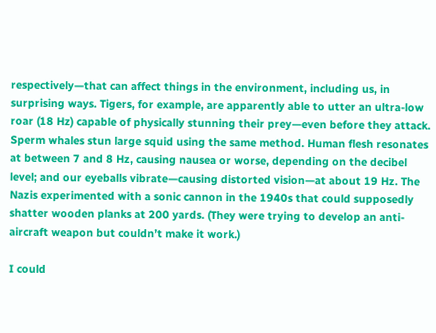respectively—that can affect things in the environment, including us, in surprising ways. Tigers, for example, are apparently able to utter an ultra-low roar (18 Hz) capable of physically stunning their prey—even before they attack. Sperm whales stun large squid using the same method. Human flesh resonates at between 7 and 8 Hz, causing nausea or worse, depending on the decibel level; and our eyeballs vibrate—causing distorted vision—at about 19 Hz. The Nazis experimented with a sonic cannon in the 1940s that could supposedly shatter wooden planks at 200 yards. (They were trying to develop an anti-aircraft weapon but couldn’t make it work.)

I could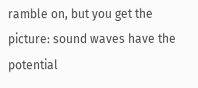ramble on, but you get the picture: sound waves have the potential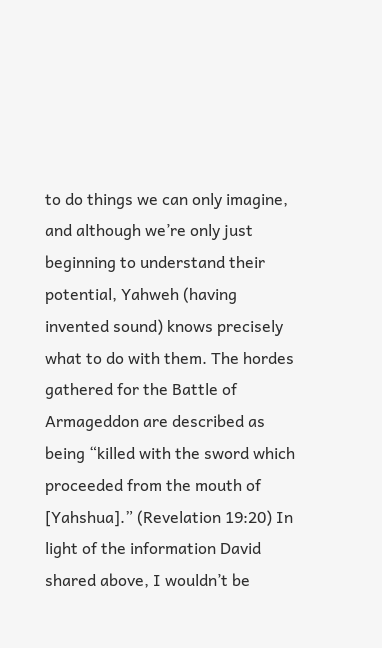to do things we can only imagine, and although we’re only just beginning to understand their potential, Yahweh (having invented sound) knows precisely what to do with them. The hordes gathered for the Battle of Armageddon are described as being “killed with the sword which proceeded from the mouth of [Yahshua].” (Revelation 19:20) In light of the information David shared above, I wouldn’t be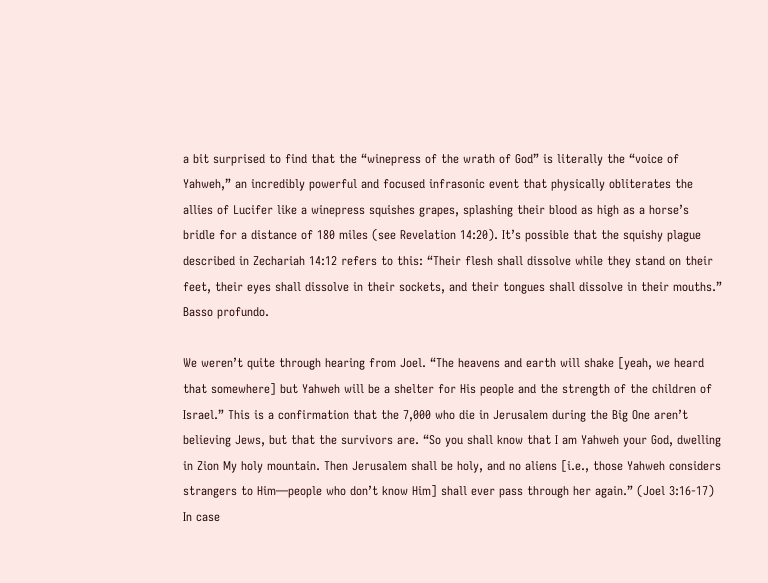a bit surprised to find that the “winepress of the wrath of God” is literally the “voice of Yahweh,” an incredibly powerful and focused infrasonic event that physically obliterates the allies of Lucifer like a winepress squishes grapes, splashing their blood as high as a horse’s bridle for a distance of 180 miles (see Revelation 14:20). It’s possible that the squishy plague described in Zechariah 14:12 refers to this: “Their flesh shall dissolve while they stand on their feet, their eyes shall dissolve in their sockets, and their tongues shall dissolve in their mouths.” Basso profundo.

We weren’t quite through hearing from Joel. “The heavens and earth will shake [yeah, we heard that somewhere] but Yahweh will be a shelter for His people and the strength of the children of Israel.” This is a confirmation that the 7,000 who die in Jerusalem during the Big One aren’t believing Jews, but that the survivors are. “So you shall know that I am Yahweh your God, dwelling in Zion My holy mountain. Then Jerusalem shall be holy, and no aliens [i.e., those Yahweh considers strangers to Him—people who don’t know Him] shall ever pass through her again.” (Joel 3:16-17) In case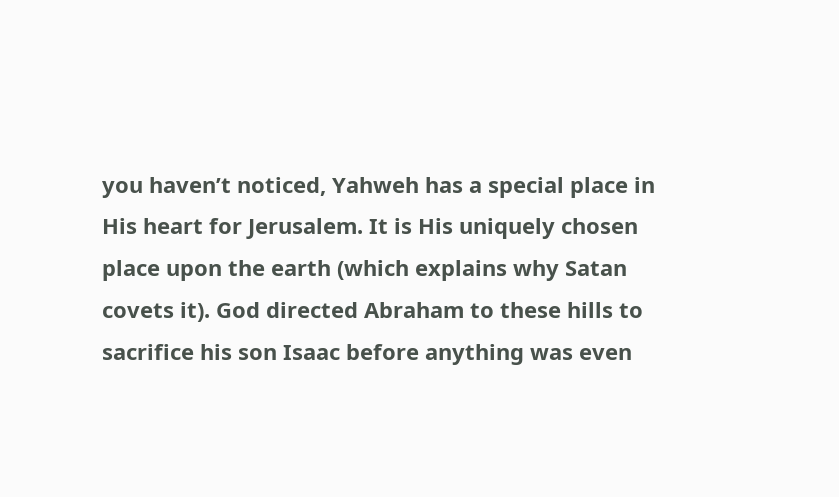you haven’t noticed, Yahweh has a special place in His heart for Jerusalem. It is His uniquely chosen place upon the earth (which explains why Satan covets it). God directed Abraham to these hills to sacrifice his son Isaac before anything was even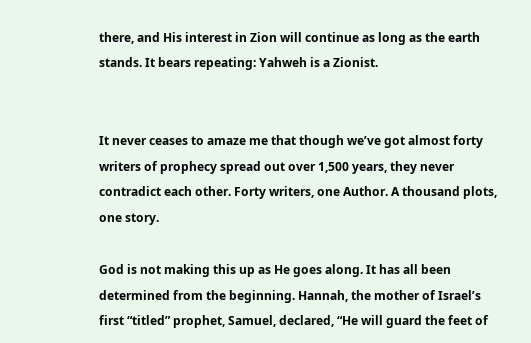there, and His interest in Zion will continue as long as the earth stands. It bears repeating: Yahweh is a Zionist.


It never ceases to amaze me that though we’ve got almost forty writers of prophecy spread out over 1,500 years, they never contradict each other. Forty writers, one Author. A thousand plots, one story.

God is not making this up as He goes along. It has all been determined from the beginning. Hannah, the mother of Israel’s first “titled” prophet, Samuel, declared, “He will guard the feet of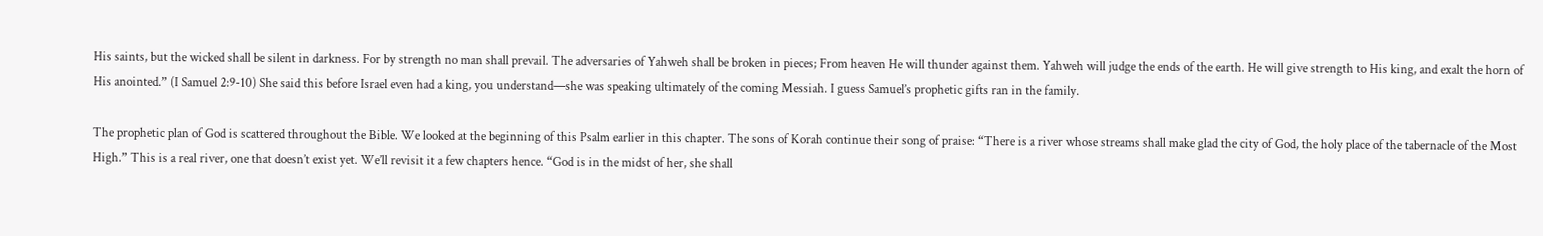His saints, but the wicked shall be silent in darkness. For by strength no man shall prevail. The adversaries of Yahweh shall be broken in pieces; From heaven He will thunder against them. Yahweh will judge the ends of the earth. He will give strength to His king, and exalt the horn of His anointed.” (I Samuel 2:9-10) She said this before Israel even had a king, you understand—she was speaking ultimately of the coming Messiah. I guess Samuel’s prophetic gifts ran in the family.

The prophetic plan of God is scattered throughout the Bible. We looked at the beginning of this Psalm earlier in this chapter. The sons of Korah continue their song of praise: “There is a river whose streams shall make glad the city of God, the holy place of the tabernacle of the Most High.” This is a real river, one that doesn’t exist yet. We’ll revisit it a few chapters hence. “God is in the midst of her, she shall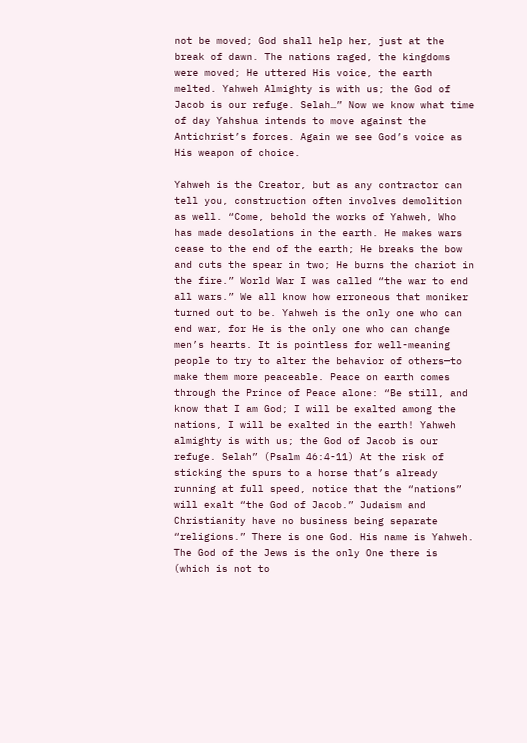not be moved; God shall help her, just at the break of dawn. The nations raged, the kingdoms were moved; He uttered His voice, the earth melted. Yahweh Almighty is with us; the God of Jacob is our refuge. Selah…” Now we know what time of day Yahshua intends to move against the Antichrist’s forces. Again we see God’s voice as His weapon of choice.

Yahweh is the Creator, but as any contractor can tell you, construction often involves demolition as well. “Come, behold the works of Yahweh, Who has made desolations in the earth. He makes wars cease to the end of the earth; He breaks the bow and cuts the spear in two; He burns the chariot in the fire.” World War I was called “the war to end all wars.” We all know how erroneous that moniker turned out to be. Yahweh is the only one who can end war, for He is the only one who can change men’s hearts. It is pointless for well-meaning people to try to alter the behavior of others—to make them more peaceable. Peace on earth comes through the Prince of Peace alone: “Be still, and know that I am God; I will be exalted among the nations, I will be exalted in the earth! Yahweh almighty is with us; the God of Jacob is our refuge. Selah” (Psalm 46:4-11) At the risk of sticking the spurs to a horse that’s already running at full speed, notice that the “nations” will exalt “the God of Jacob.” Judaism and Christianity have no business being separate “religions.” There is one God. His name is Yahweh. The God of the Jews is the only One there is (which is not to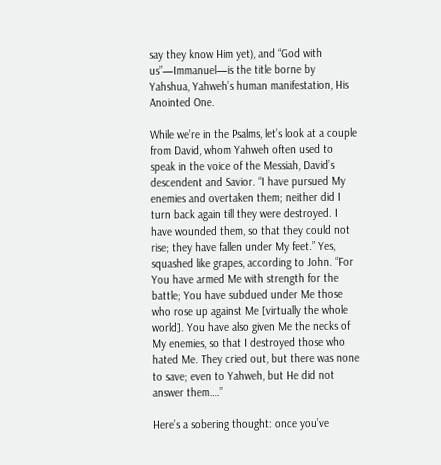say they know Him yet), and “God with us”—Immanuel—is the title borne by Yahshua, Yahweh’s human manifestation, His Anointed One.

While we’re in the Psalms, let’s look at a couple from David, whom Yahweh often used to speak in the voice of the Messiah, David’s descendent and Savior. “I have pursued My enemies and overtaken them; neither did I turn back again till they were destroyed. I have wounded them, so that they could not rise; they have fallen under My feet.” Yes, squashed like grapes, according to John. “For You have armed Me with strength for the battle; You have subdued under Me those who rose up against Me [virtually the whole world]. You have also given Me the necks of My enemies, so that I destroyed those who hated Me. They cried out, but there was none to save; even to Yahweh, but He did not answer them….”

Here’s a sobering thought: once you’ve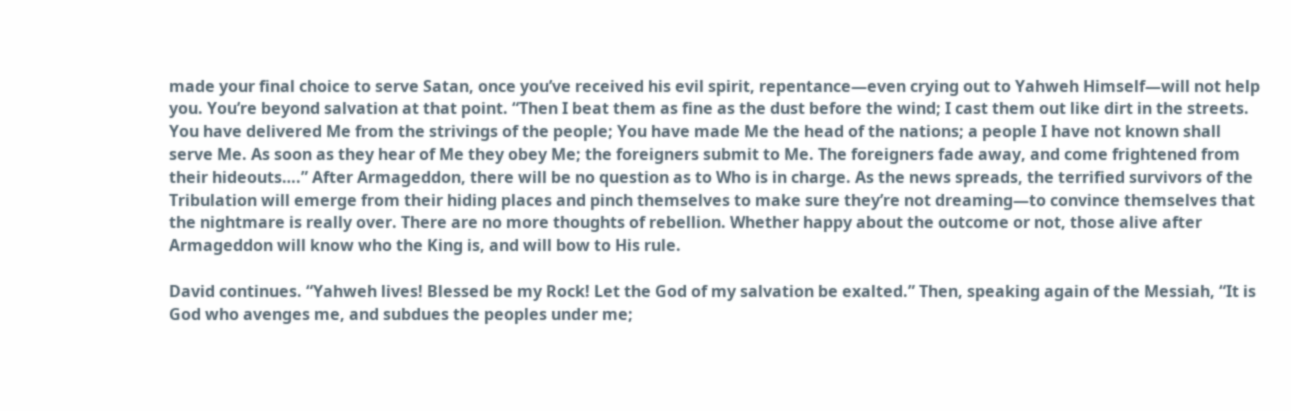made your final choice to serve Satan, once you’ve received his evil spirit, repentance—even crying out to Yahweh Himself—will not help you. You’re beyond salvation at that point. “Then I beat them as fine as the dust before the wind; I cast them out like dirt in the streets. You have delivered Me from the strivings of the people; You have made Me the head of the nations; a people I have not known shall serve Me. As soon as they hear of Me they obey Me; the foreigners submit to Me. The foreigners fade away, and come frightened from their hideouts….” After Armageddon, there will be no question as to Who is in charge. As the news spreads, the terrified survivors of the Tribulation will emerge from their hiding places and pinch themselves to make sure they’re not dreaming—to convince themselves that the nightmare is really over. There are no more thoughts of rebellion. Whether happy about the outcome or not, those alive after Armageddon will know who the King is, and will bow to His rule.

David continues. “Yahweh lives! Blessed be my Rock! Let the God of my salvation be exalted.” Then, speaking again of the Messiah, “It is God who avenges me, and subdues the peoples under me;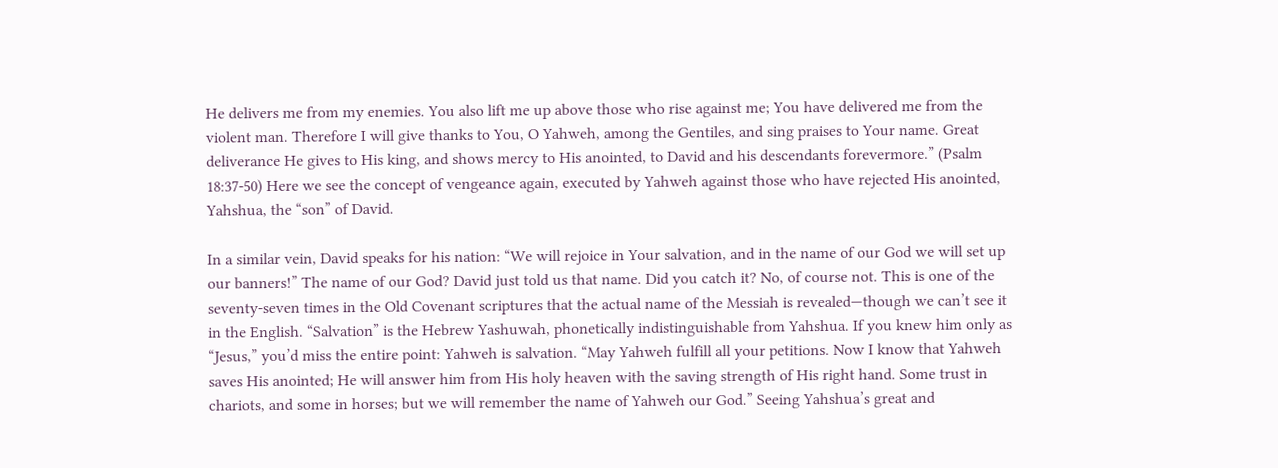He delivers me from my enemies. You also lift me up above those who rise against me; You have delivered me from the violent man. Therefore I will give thanks to You, O Yahweh, among the Gentiles, and sing praises to Your name. Great deliverance He gives to His king, and shows mercy to His anointed, to David and his descendants forevermore.” (Psalm 18:37-50) Here we see the concept of vengeance again, executed by Yahweh against those who have rejected His anointed, Yahshua, the “son” of David.

In a similar vein, David speaks for his nation: “We will rejoice in Your salvation, and in the name of our God we will set up our banners!” The name of our God? David just told us that name. Did you catch it? No, of course not. This is one of the seventy-seven times in the Old Covenant scriptures that the actual name of the Messiah is revealed—though we can’t see it in the English. “Salvation” is the Hebrew Yashuwah, phonetically indistinguishable from Yahshua. If you knew him only as “Jesus,” you’d miss the entire point: Yahweh is salvation. “May Yahweh fulfill all your petitions. Now I know that Yahweh saves His anointed; He will answer him from His holy heaven with the saving strength of His right hand. Some trust in chariots, and some in horses; but we will remember the name of Yahweh our God.” Seeing Yahshua’s great and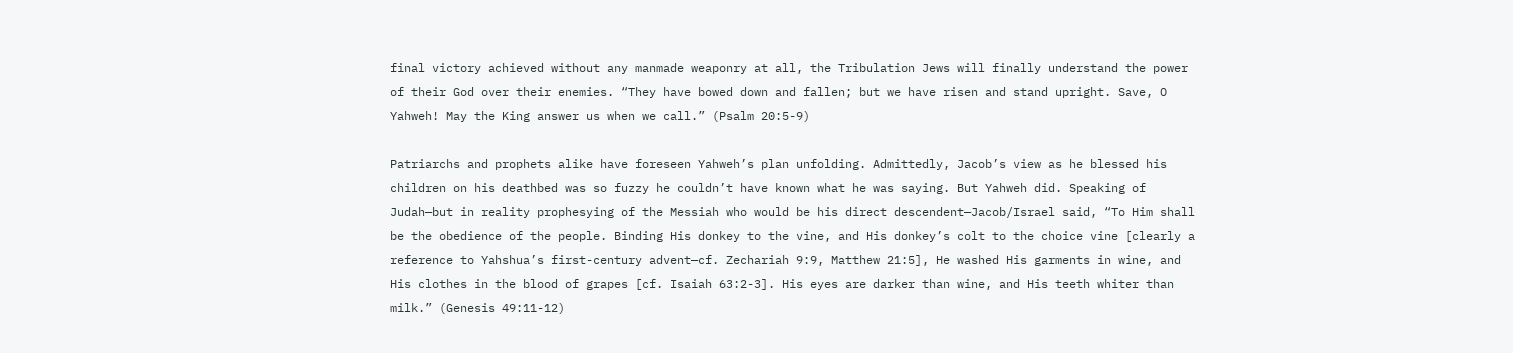final victory achieved without any manmade weaponry at all, the Tribulation Jews will finally understand the power of their God over their enemies. “They have bowed down and fallen; but we have risen and stand upright. Save, O Yahweh! May the King answer us when we call.” (Psalm 20:5-9)

Patriarchs and prophets alike have foreseen Yahweh’s plan unfolding. Admittedly, Jacob’s view as he blessed his children on his deathbed was so fuzzy he couldn’t have known what he was saying. But Yahweh did. Speaking of Judah—but in reality prophesying of the Messiah who would be his direct descendent—Jacob/Israel said, “To Him shall be the obedience of the people. Binding His donkey to the vine, and His donkey’s colt to the choice vine [clearly a reference to Yahshua’s first-century advent—cf. Zechariah 9:9, Matthew 21:5], He washed His garments in wine, and His clothes in the blood of grapes [cf. Isaiah 63:2-3]. His eyes are darker than wine, and His teeth whiter than milk.” (Genesis 49:11-12)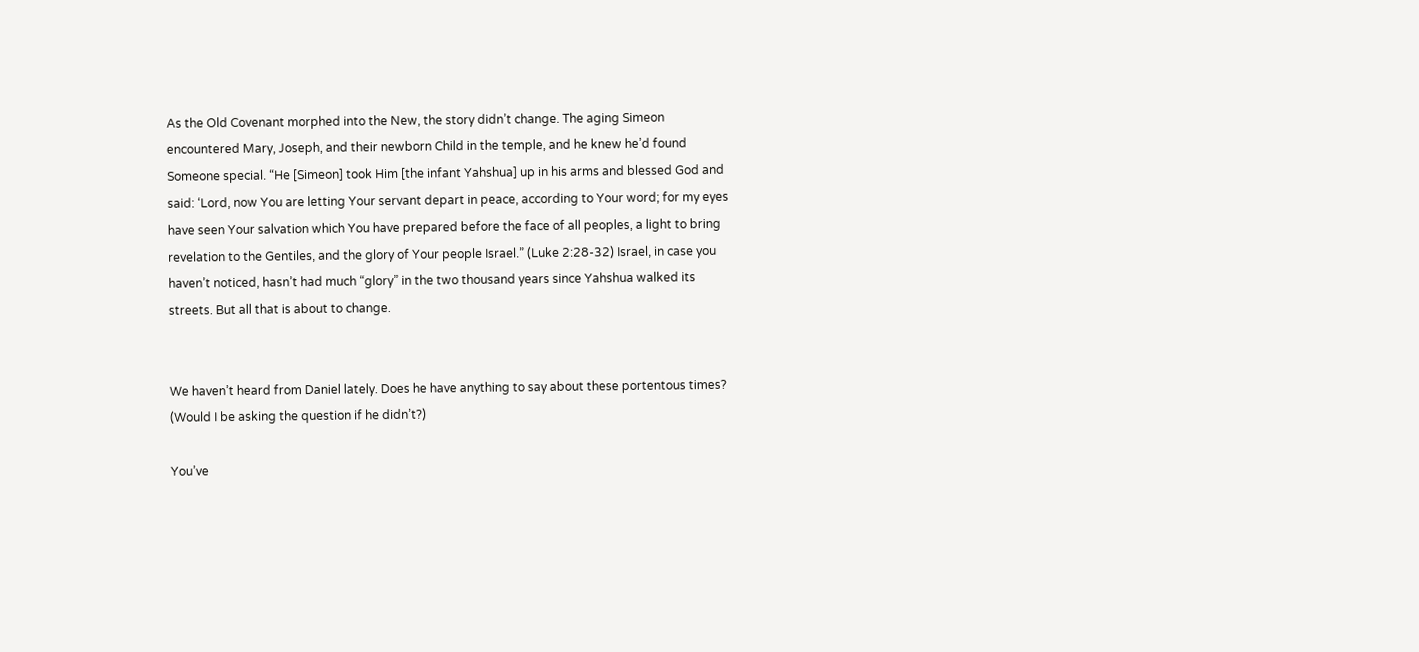As the Old Covenant morphed into the New, the story didn’t change. The aging Simeon encountered Mary, Joseph, and their newborn Child in the temple, and he knew he’d found Someone special. “He [Simeon] took Him [the infant Yahshua] up in his arms and blessed God and said: ‘Lord, now You are letting Your servant depart in peace, according to Your word; for my eyes have seen Your salvation which You have prepared before the face of all peoples, a light to bring revelation to the Gentiles, and the glory of Your people Israel.” (Luke 2:28-32) Israel, in case you haven’t noticed, hasn’t had much “glory” in the two thousand years since Yahshua walked its streets. But all that is about to change.


We haven’t heard from Daniel lately. Does he have anything to say about these portentous times? (Would I be asking the question if he didn’t?)

You’ve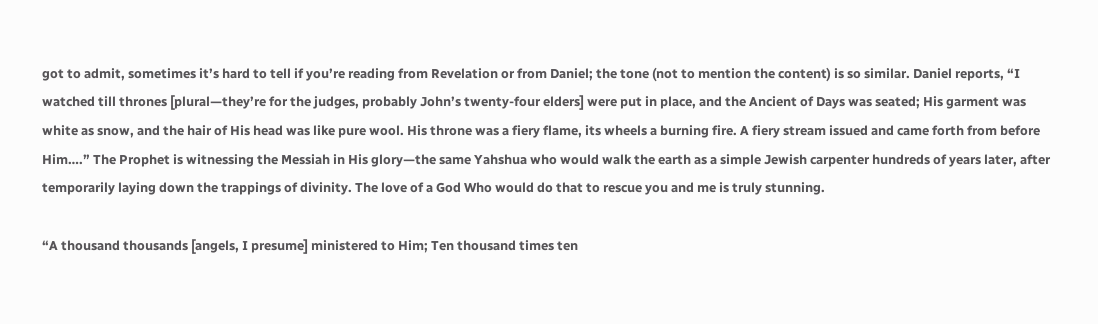got to admit, sometimes it’s hard to tell if you’re reading from Revelation or from Daniel; the tone (not to mention the content) is so similar. Daniel reports, “I watched till thrones [plural—they’re for the judges, probably John’s twenty-four elders] were put in place, and the Ancient of Days was seated; His garment was white as snow, and the hair of His head was like pure wool. His throne was a fiery flame, its wheels a burning fire. A fiery stream issued and came forth from before Him….” The Prophet is witnessing the Messiah in His glory—the same Yahshua who would walk the earth as a simple Jewish carpenter hundreds of years later, after temporarily laying down the trappings of divinity. The love of a God Who would do that to rescue you and me is truly stunning.

“A thousand thousands [angels, I presume] ministered to Him; Ten thousand times ten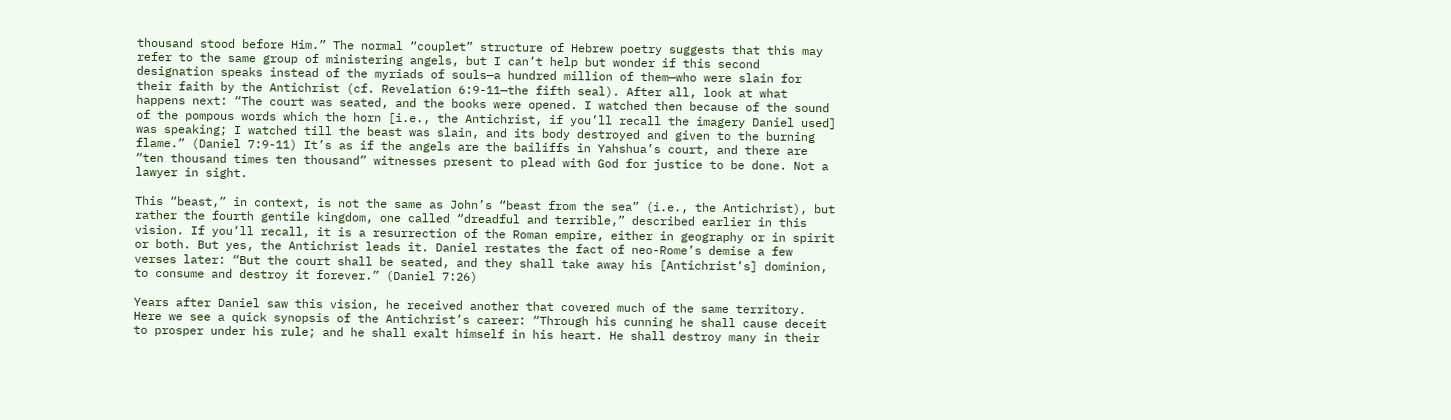thousand stood before Him.” The normal “couplet” structure of Hebrew poetry suggests that this may refer to the same group of ministering angels, but I can’t help but wonder if this second designation speaks instead of the myriads of souls—a hundred million of them—who were slain for their faith by the Antichrist (cf. Revelation 6:9-11—the fifth seal). After all, look at what happens next: “The court was seated, and the books were opened. I watched then because of the sound of the pompous words which the horn [i.e., the Antichrist, if you’ll recall the imagery Daniel used] was speaking; I watched till the beast was slain, and its body destroyed and given to the burning flame.” (Daniel 7:9-11) It’s as if the angels are the bailiffs in Yahshua’s court, and there are “ten thousand times ten thousand” witnesses present to plead with God for justice to be done. Not a lawyer in sight.

This “beast,” in context, is not the same as John’s “beast from the sea” (i.e., the Antichrist), but rather the fourth gentile kingdom, one called “dreadful and terrible,” described earlier in this vision. If you’ll recall, it is a resurrection of the Roman empire, either in geography or in spirit or both. But yes, the Antichrist leads it. Daniel restates the fact of neo-Rome’s demise a few verses later: “But the court shall be seated, and they shall take away his [Antichrist’s] dominion, to consume and destroy it forever.” (Daniel 7:26)

Years after Daniel saw this vision, he received another that covered much of the same territory. Here we see a quick synopsis of the Antichrist’s career: “Through his cunning he shall cause deceit to prosper under his rule; and he shall exalt himself in his heart. He shall destroy many in their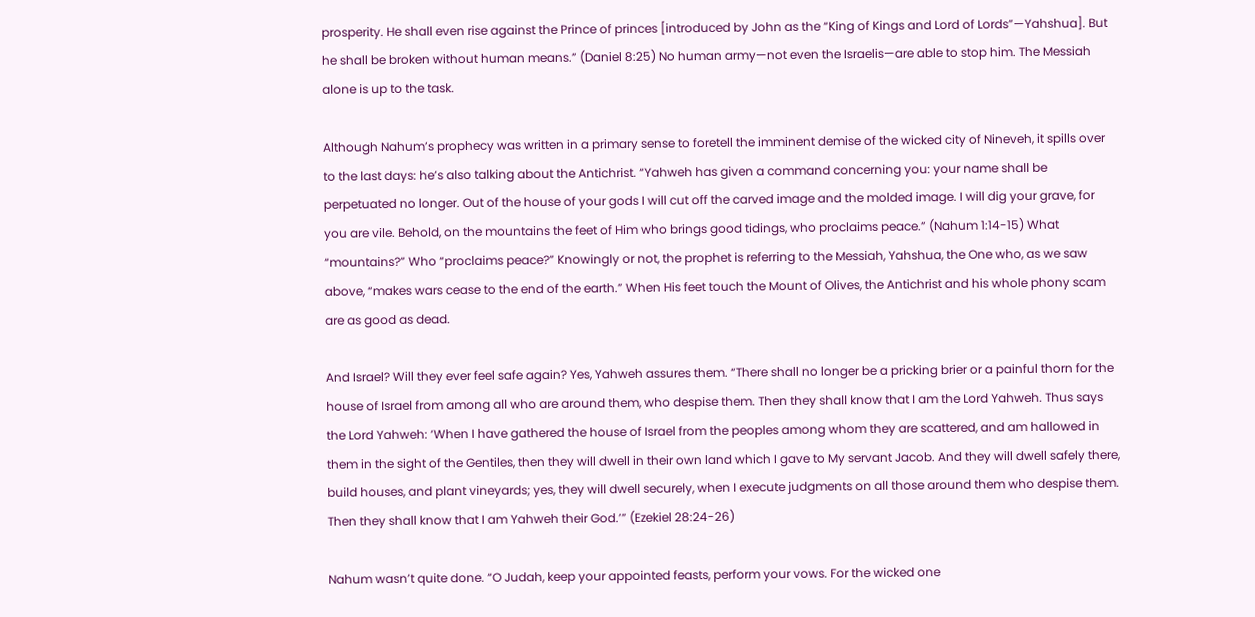prosperity. He shall even rise against the Prince of princes [introduced by John as the “King of Kings and Lord of Lords”—Yahshua]. But he shall be broken without human means.” (Daniel 8:25) No human army—not even the Israelis—are able to stop him. The Messiah alone is up to the task.

Although Nahum’s prophecy was written in a primary sense to foretell the imminent demise of the wicked city of Nineveh, it spills over to the last days: he’s also talking about the Antichrist. “Yahweh has given a command concerning you: your name shall be perpetuated no longer. Out of the house of your gods I will cut off the carved image and the molded image. I will dig your grave, for you are vile. Behold, on the mountains the feet of Him who brings good tidings, who proclaims peace.” (Nahum 1:14-15) What “mountains?” Who “proclaims peace?” Knowingly or not, the prophet is referring to the Messiah, Yahshua, the One who, as we saw above, “makes wars cease to the end of the earth.” When His feet touch the Mount of Olives, the Antichrist and his whole phony scam are as good as dead.

And Israel? Will they ever feel safe again? Yes, Yahweh assures them. “There shall no longer be a pricking brier or a painful thorn for the house of Israel from among all who are around them, who despise them. Then they shall know that I am the Lord Yahweh. Thus says the Lord Yahweh: ‘When I have gathered the house of Israel from the peoples among whom they are scattered, and am hallowed in them in the sight of the Gentiles, then they will dwell in their own land which I gave to My servant Jacob. And they will dwell safely there, build houses, and plant vineyards; yes, they will dwell securely, when I execute judgments on all those around them who despise them. Then they shall know that I am Yahweh their God.’” (Ezekiel 28:24-26)

Nahum wasn’t quite done. “O Judah, keep your appointed feasts, perform your vows. For the wicked one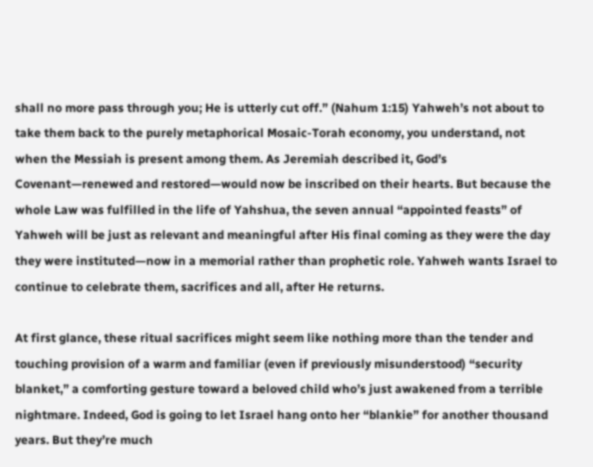shall no more pass through you; He is utterly cut off.” (Nahum 1:15) Yahweh’s not about to take them back to the purely metaphorical Mosaic-Torah economy, you understand, not when the Messiah is present among them. As Jeremiah described it, God’s Covenant—renewed and restored—would now be inscribed on their hearts. But because the whole Law was fulfilled in the life of Yahshua, the seven annual “appointed feasts” of Yahweh will be just as relevant and meaningful after His final coming as they were the day they were instituted—now in a memorial rather than prophetic role. Yahweh wants Israel to continue to celebrate them, sacrifices and all, after He returns.

At first glance, these ritual sacrifices might seem like nothing more than the tender and touching provision of a warm and familiar (even if previously misunderstood) “security blanket,” a comforting gesture toward a beloved child who’s just awakened from a terrible nightmare. Indeed, God is going to let Israel hang onto her “blankie” for another thousand years. But they’re much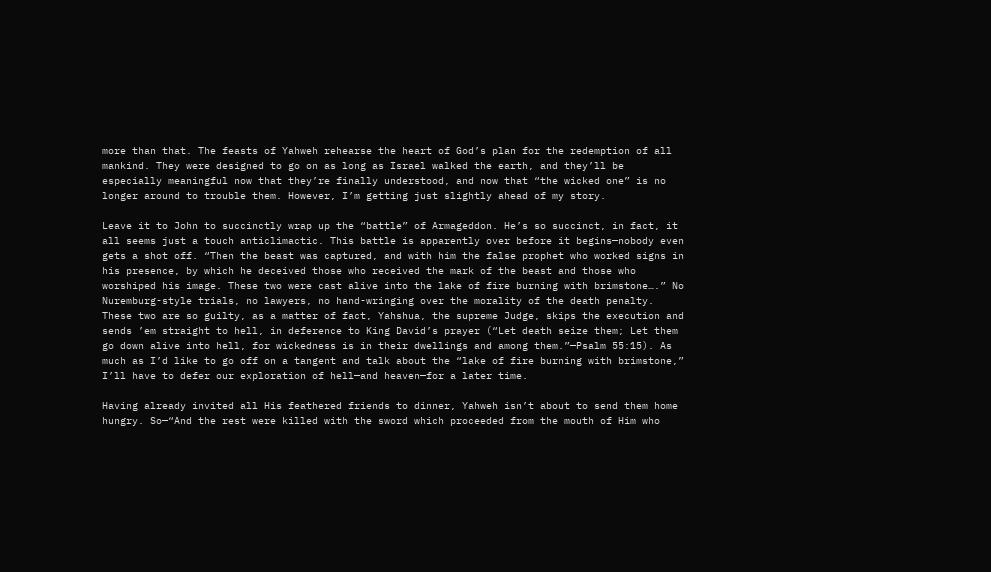more than that. The feasts of Yahweh rehearse the heart of God’s plan for the redemption of all mankind. They were designed to go on as long as Israel walked the earth, and they’ll be especially meaningful now that they’re finally understood, and now that “the wicked one” is no longer around to trouble them. However, I’m getting just slightly ahead of my story.

Leave it to John to succinctly wrap up the “battle” of Armageddon. He’s so succinct, in fact, it all seems just a touch anticlimactic. This battle is apparently over before it begins—nobody even gets a shot off. “Then the beast was captured, and with him the false prophet who worked signs in his presence, by which he deceived those who received the mark of the beast and those who worshiped his image. These two were cast alive into the lake of fire burning with brimstone….” No Nuremburg-style trials, no lawyers, no hand-wringing over the morality of the death penalty. These two are so guilty, as a matter of fact, Yahshua, the supreme Judge, skips the execution and sends ’em straight to hell, in deference to King David’s prayer (“Let death seize them; Let them go down alive into hell, for wickedness is in their dwellings and among them.”—Psalm 55:15). As much as I’d like to go off on a tangent and talk about the “lake of fire burning with brimstone,” I’ll have to defer our exploration of hell—and heaven—for a later time.

Having already invited all His feathered friends to dinner, Yahweh isn’t about to send them home hungry. So—“And the rest were killed with the sword which proceeded from the mouth of Him who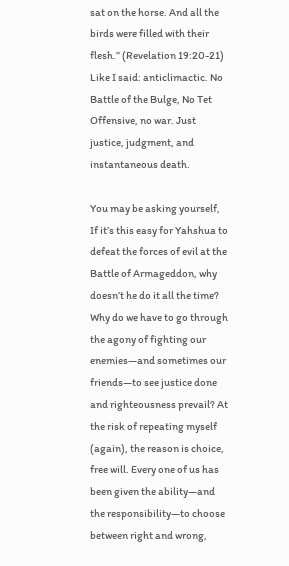sat on the horse. And all the birds were filled with their flesh.” (Revelation 19:20-21) Like I said: anticlimactic. No Battle of the Bulge, No Tet Offensive, no war. Just justice, judgment, and instantaneous death.

You may be asking yourself, If it’s this easy for Yahshua to defeat the forces of evil at the Battle of Armageddon, why doesn’t he do it all the time? Why do we have to go through the agony of fighting our enemies—and sometimes our friends—to see justice done and righteousness prevail? At the risk of repeating myself (again), the reason is choice, free will. Every one of us has been given the ability—and the responsibility—to choose between right and wrong,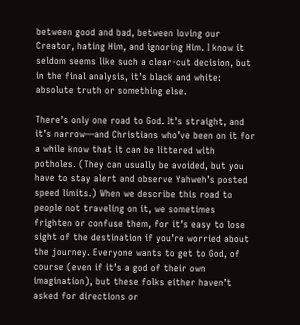between good and bad, between loving our Creator, hating Him, and ignoring Him. I know it seldom seems like such a clear-cut decision, but in the final analysis, it’s black and white: absolute truth or something else.

There’s only one road to God. It’s straight, and it’s narrow—and Christians who’ve been on it for a while know that it can be littered with potholes. (They can usually be avoided, but you have to stay alert and observe Yahweh’s posted speed limits.) When we describe this road to people not traveling on it, we sometimes frighten or confuse them, for it’s easy to lose sight of the destination if you’re worried about the journey. Everyone wants to get to God, of course (even if it’s a god of their own imagination), but these folks either haven’t asked for directions or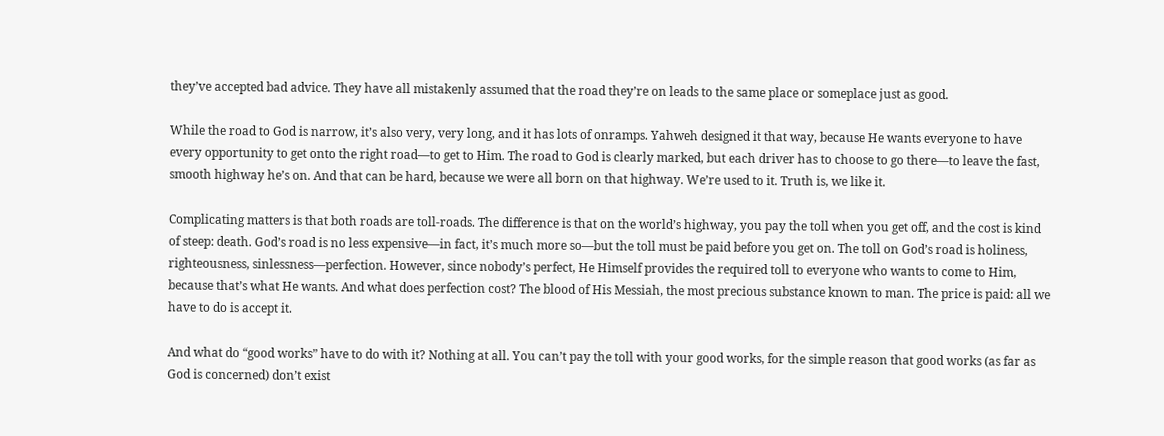they’ve accepted bad advice. They have all mistakenly assumed that the road they’re on leads to the same place or someplace just as good.

While the road to God is narrow, it’s also very, very long, and it has lots of onramps. Yahweh designed it that way, because He wants everyone to have every opportunity to get onto the right road—to get to Him. The road to God is clearly marked, but each driver has to choose to go there—to leave the fast, smooth highway he’s on. And that can be hard, because we were all born on that highway. We’re used to it. Truth is, we like it.

Complicating matters is that both roads are toll-roads. The difference is that on the world’s highway, you pay the toll when you get off, and the cost is kind of steep: death. God’s road is no less expensive—in fact, it’s much more so—but the toll must be paid before you get on. The toll on God’s road is holiness, righteousness, sinlessness—perfection. However, since nobody’s perfect, He Himself provides the required toll to everyone who wants to come to Him, because that’s what He wants. And what does perfection cost? The blood of His Messiah, the most precious substance known to man. The price is paid: all we have to do is accept it.

And what do “good works” have to do with it? Nothing at all. You can’t pay the toll with your good works, for the simple reason that good works (as far as God is concerned) don’t exist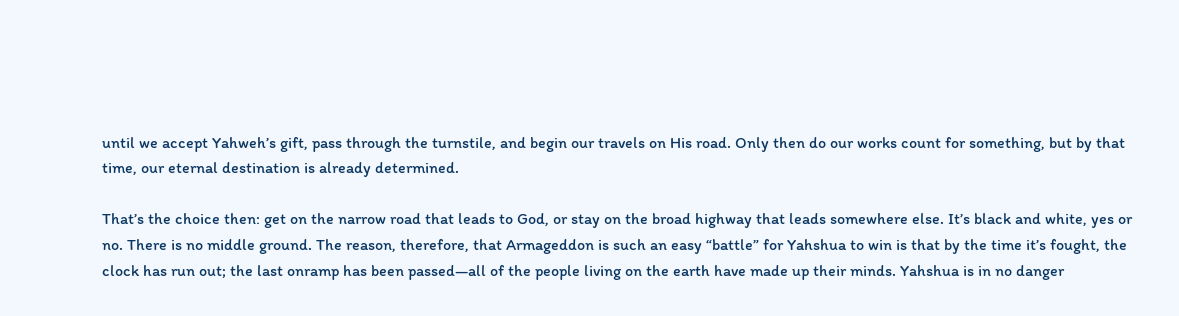until we accept Yahweh’s gift, pass through the turnstile, and begin our travels on His road. Only then do our works count for something, but by that time, our eternal destination is already determined.

That’s the choice then: get on the narrow road that leads to God, or stay on the broad highway that leads somewhere else. It’s black and white, yes or no. There is no middle ground. The reason, therefore, that Armageddon is such an easy “battle” for Yahshua to win is that by the time it’s fought, the clock has run out; the last onramp has been passed—all of the people living on the earth have made up their minds. Yahshua is in no danger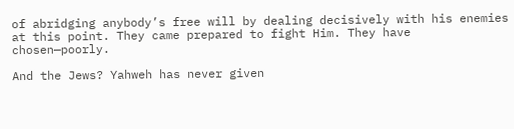of abridging anybody’s free will by dealing decisively with his enemies at this point. They came prepared to fight Him. They have chosen—poorly.

And the Jews? Yahweh has never given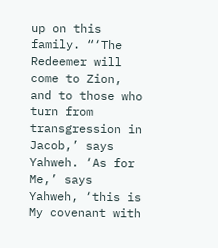up on this family. “‘The Redeemer will come to Zion, and to those who turn from transgression in Jacob,’ says Yahweh. ‘As for Me,’ says Yahweh, ‘this is My covenant with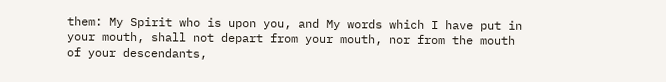them: My Spirit who is upon you, and My words which I have put in your mouth, shall not depart from your mouth, nor from the mouth of your descendants,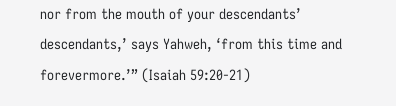nor from the mouth of your descendants’ descendants,’ says Yahweh, ‘from this time and forevermore.’” (Isaiah 59:20-21)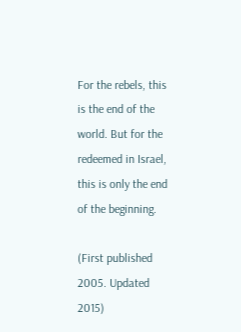For the rebels, this is the end of the world. But for the redeemed in Israel, this is only the end of the beginning.

(First published 2005. Updated 2015)